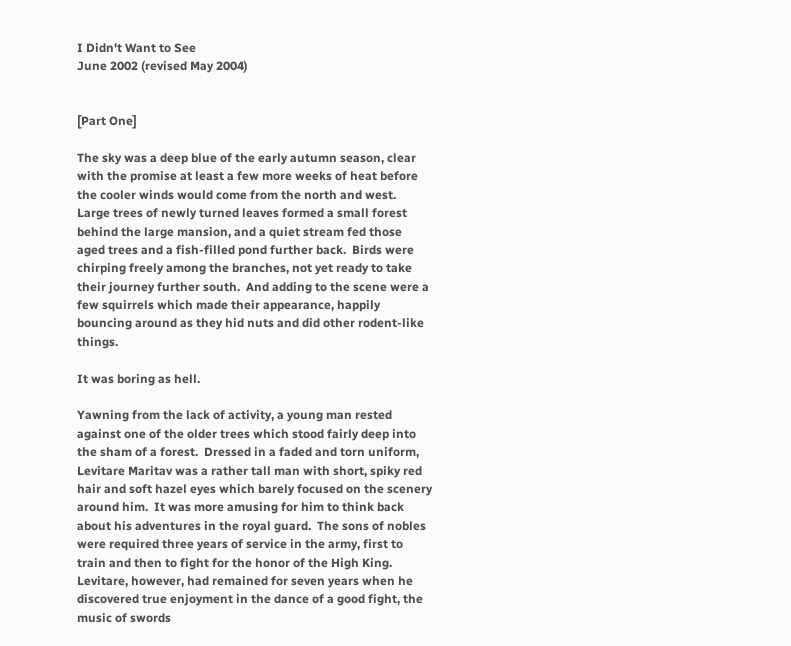I Didn't Want to See
June 2002 (revised May 2004)


[Part One]

The sky was a deep blue of the early autumn season, clear with the promise at least a few more weeks of heat before the cooler winds would come from the north and west.  Large trees of newly turned leaves formed a small forest behind the large mansion, and a quiet stream fed those aged trees and a fish-filled pond further back.  Birds were chirping freely among the branches, not yet ready to take their journey further south.  And adding to the scene were a few squirrels which made their appearance, happily bouncing around as they hid nuts and did other rodent-like things.

It was boring as hell.

Yawning from the lack of activity, a young man rested against one of the older trees which stood fairly deep into the sham of a forest.  Dressed in a faded and torn uniform, Levitare Maritav was a rather tall man with short, spiky red hair and soft hazel eyes which barely focused on the scenery around him.  It was more amusing for him to think back about his adventures in the royal guard.  The sons of nobles were required three years of service in the army, first to train and then to fight for the honor of the High King.  Levitare, however, had remained for seven years when he discovered true enjoyment in the dance of a good fight, the music of swords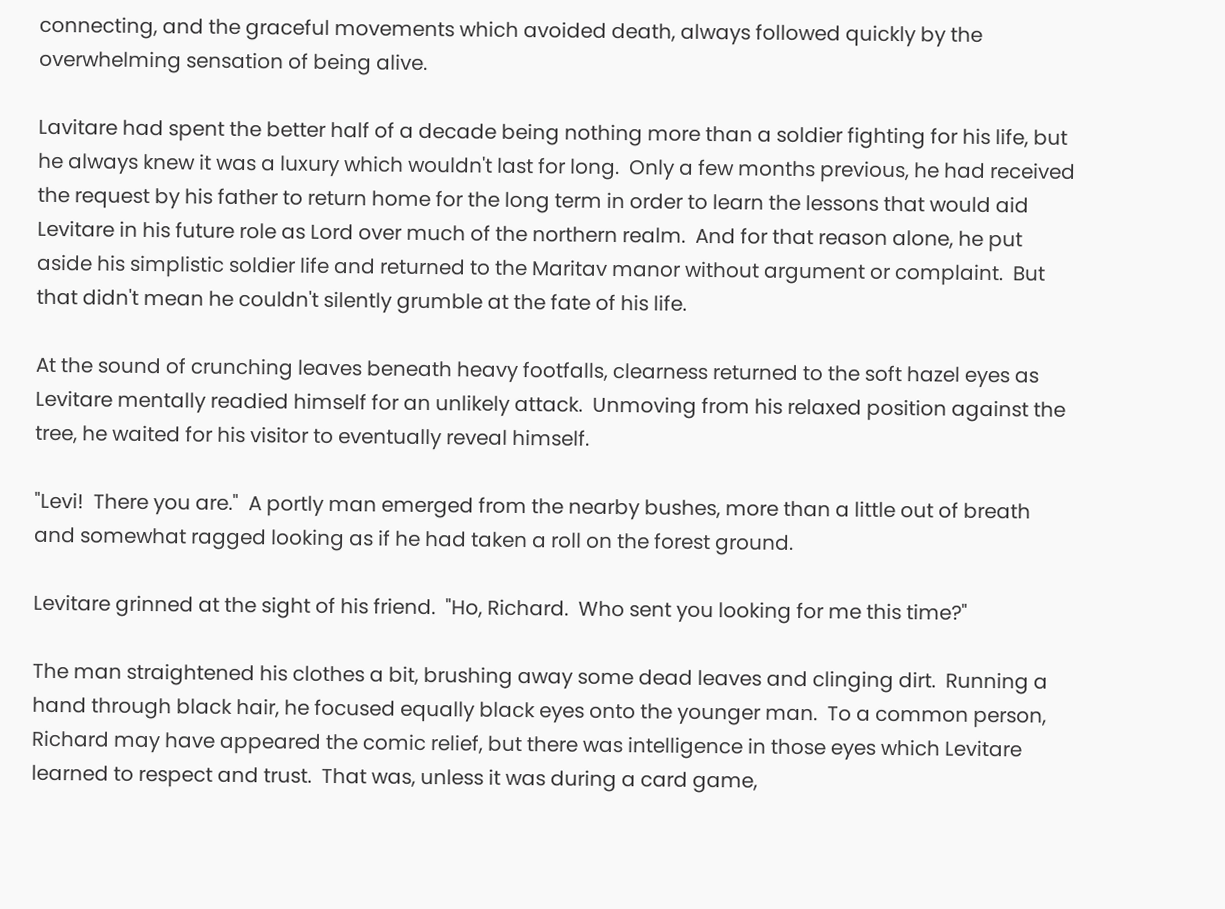connecting, and the graceful movements which avoided death, always followed quickly by the overwhelming sensation of being alive.

Lavitare had spent the better half of a decade being nothing more than a soldier fighting for his life, but he always knew it was a luxury which wouldn't last for long.  Only a few months previous, he had received the request by his father to return home for the long term in order to learn the lessons that would aid Levitare in his future role as Lord over much of the northern realm.  And for that reason alone, he put aside his simplistic soldier life and returned to the Maritav manor without argument or complaint.  But that didn't mean he couldn't silently grumble at the fate of his life.

At the sound of crunching leaves beneath heavy footfalls, clearness returned to the soft hazel eyes as Levitare mentally readied himself for an unlikely attack.  Unmoving from his relaxed position against the tree, he waited for his visitor to eventually reveal himself.

"Levi!  There you are."  A portly man emerged from the nearby bushes, more than a little out of breath and somewhat ragged looking as if he had taken a roll on the forest ground.

Levitare grinned at the sight of his friend.  "Ho, Richard.  Who sent you looking for me this time?"

The man straightened his clothes a bit, brushing away some dead leaves and clinging dirt.  Running a hand through black hair, he focused equally black eyes onto the younger man.  To a common person, Richard may have appeared the comic relief, but there was intelligence in those eyes which Levitare learned to respect and trust.  That was, unless it was during a card game,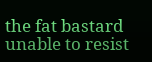the fat bastard unable to resist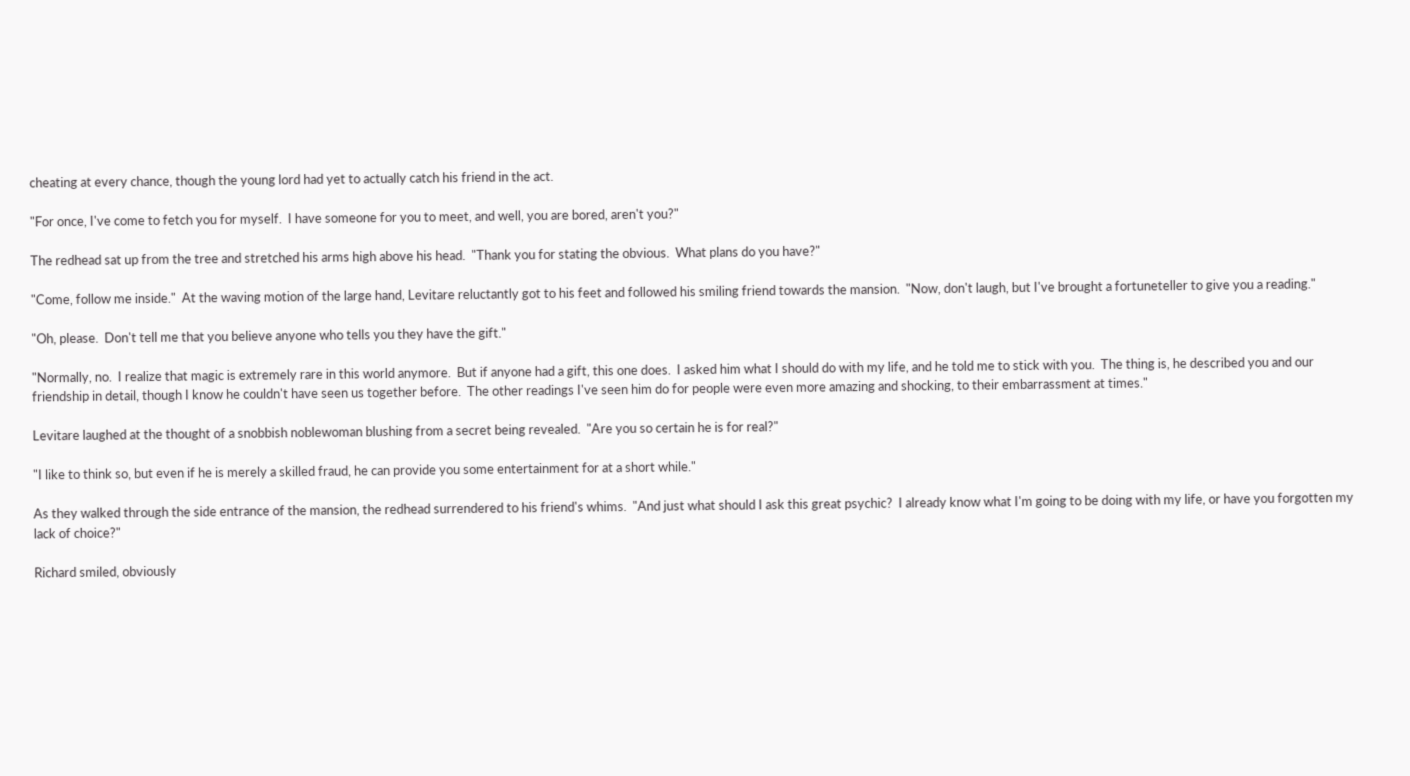cheating at every chance, though the young lord had yet to actually catch his friend in the act.

"For once, I've come to fetch you for myself.  I have someone for you to meet, and well, you are bored, aren't you?"

The redhead sat up from the tree and stretched his arms high above his head.  "Thank you for stating the obvious.  What plans do you have?"

"Come, follow me inside."  At the waving motion of the large hand, Levitare reluctantly got to his feet and followed his smiling friend towards the mansion.  "Now, don't laugh, but I've brought a fortuneteller to give you a reading."

"Oh, please.  Don't tell me that you believe anyone who tells you they have the gift."

"Normally, no.  I realize that magic is extremely rare in this world anymore.  But if anyone had a gift, this one does.  I asked him what I should do with my life, and he told me to stick with you.  The thing is, he described you and our friendship in detail, though I know he couldn't have seen us together before.  The other readings I've seen him do for people were even more amazing and shocking, to their embarrassment at times."

Levitare laughed at the thought of a snobbish noblewoman blushing from a secret being revealed.  "Are you so certain he is for real?"

"I like to think so, but even if he is merely a skilled fraud, he can provide you some entertainment for at a short while."

As they walked through the side entrance of the mansion, the redhead surrendered to his friend's whims.  "And just what should I ask this great psychic?  I already know what I'm going to be doing with my life, or have you forgotten my lack of choice?"

Richard smiled, obviously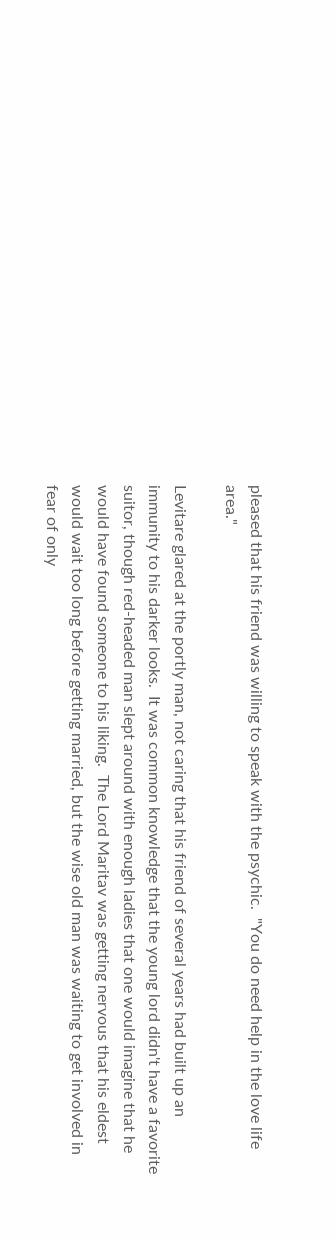pleased that his friend was willing to speak with the psychic.  "You do need help in the love life area."

Levitare glared at the portly man, not caring that his friend of several years had built up an immunity to his darker looks.  It was common knowledge that the young lord didn't have a favorite suitor, though red-headed man slept around with enough ladies that one would imagine that he would have found someone to his liking.  The Lord Maritav was getting nervous that his eldest would wait too long before getting married, but the wise old man was waiting to get involved in fear of only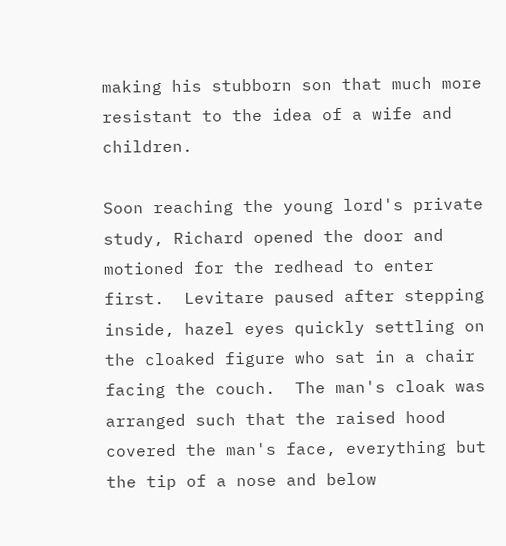making his stubborn son that much more resistant to the idea of a wife and children.

Soon reaching the young lord's private study, Richard opened the door and motioned for the redhead to enter first.  Levitare paused after stepping inside, hazel eyes quickly settling on the cloaked figure who sat in a chair facing the couch.  The man's cloak was arranged such that the raised hood covered the man's face, everything but the tip of a nose and below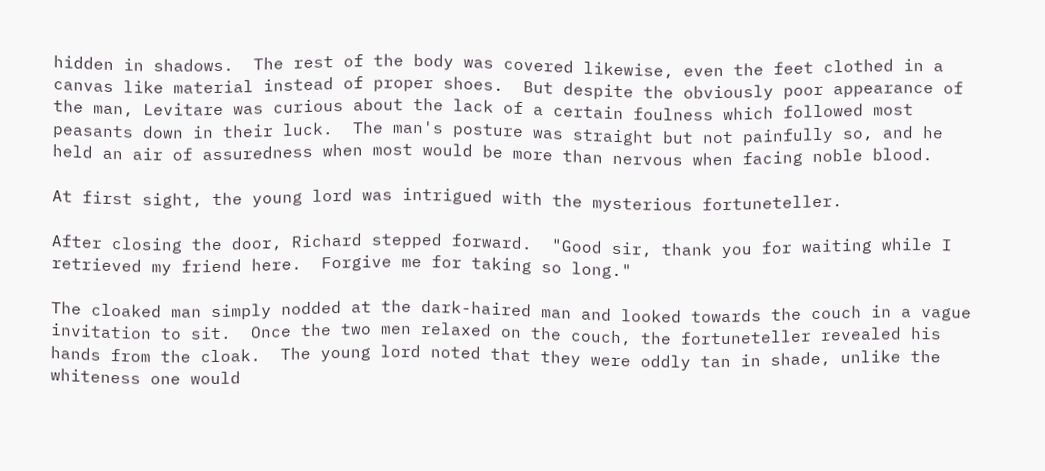hidden in shadows.  The rest of the body was covered likewise, even the feet clothed in a canvas like material instead of proper shoes.  But despite the obviously poor appearance of the man, Levitare was curious about the lack of a certain foulness which followed most peasants down in their luck.  The man's posture was straight but not painfully so, and he held an air of assuredness when most would be more than nervous when facing noble blood.

At first sight, the young lord was intrigued with the mysterious fortuneteller.

After closing the door, Richard stepped forward.  "Good sir, thank you for waiting while I retrieved my friend here.  Forgive me for taking so long."

The cloaked man simply nodded at the dark-haired man and looked towards the couch in a vague invitation to sit.  Once the two men relaxed on the couch, the fortuneteller revealed his hands from the cloak.  The young lord noted that they were oddly tan in shade, unlike the whiteness one would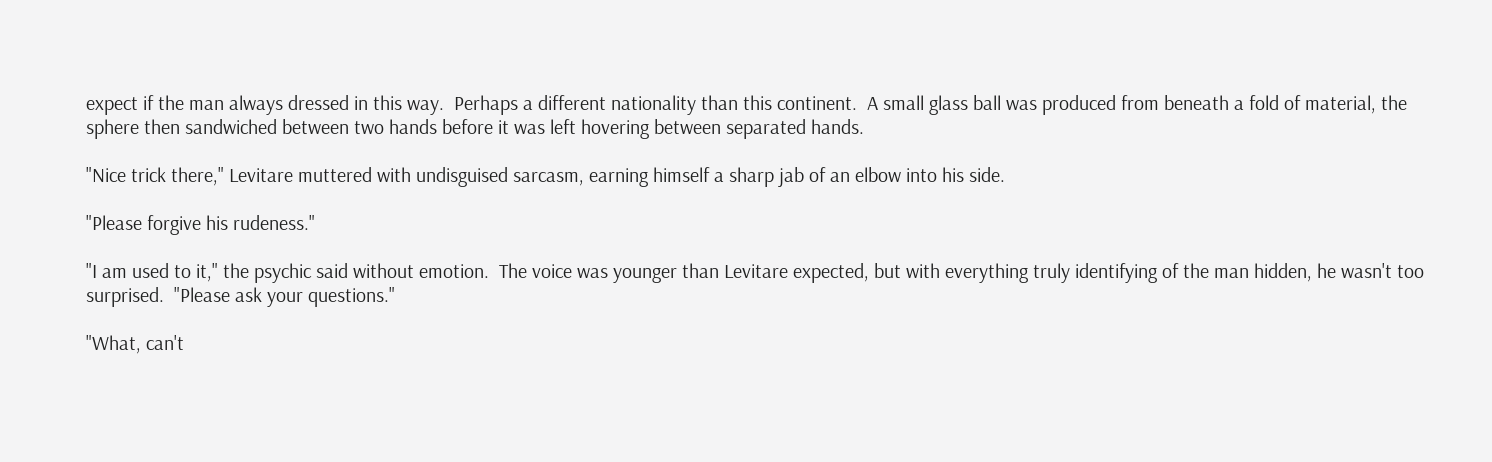expect if the man always dressed in this way.  Perhaps a different nationality than this continent.  A small glass ball was produced from beneath a fold of material, the sphere then sandwiched between two hands before it was left hovering between separated hands.

"Nice trick there," Levitare muttered with undisguised sarcasm, earning himself a sharp jab of an elbow into his side.

"Please forgive his rudeness."

"I am used to it," the psychic said without emotion.  The voice was younger than Levitare expected, but with everything truly identifying of the man hidden, he wasn't too surprised.  "Please ask your questions."

"What, can't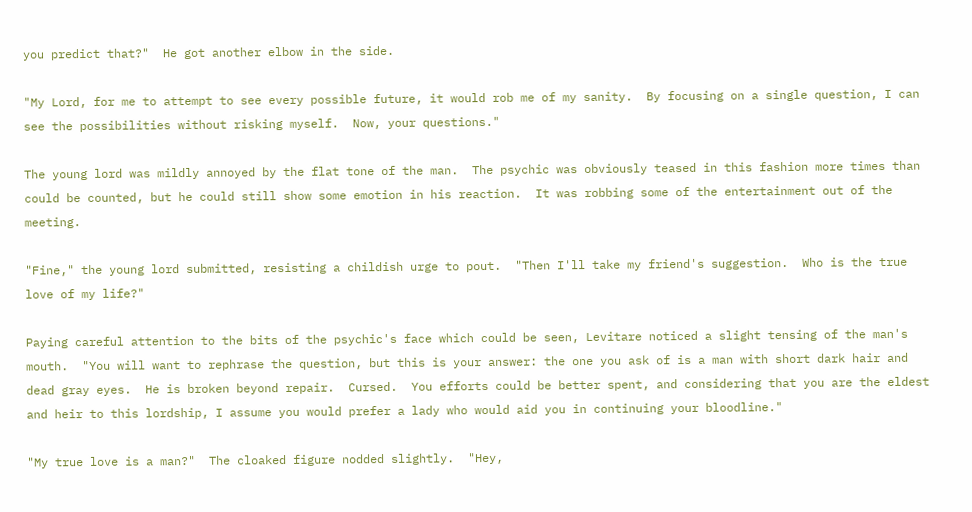you predict that?"  He got another elbow in the side.

"My Lord, for me to attempt to see every possible future, it would rob me of my sanity.  By focusing on a single question, I can see the possibilities without risking myself.  Now, your questions."

The young lord was mildly annoyed by the flat tone of the man.  The psychic was obviously teased in this fashion more times than could be counted, but he could still show some emotion in his reaction.  It was robbing some of the entertainment out of the meeting.

"Fine," the young lord submitted, resisting a childish urge to pout.  "Then I'll take my friend's suggestion.  Who is the true love of my life?"

Paying careful attention to the bits of the psychic's face which could be seen, Levitare noticed a slight tensing of the man's mouth.  "You will want to rephrase the question, but this is your answer: the one you ask of is a man with short dark hair and dead gray eyes.  He is broken beyond repair.  Cursed.  You efforts could be better spent, and considering that you are the eldest and heir to this lordship, I assume you would prefer a lady who would aid you in continuing your bloodline."

"My true love is a man?"  The cloaked figure nodded slightly.  "Hey,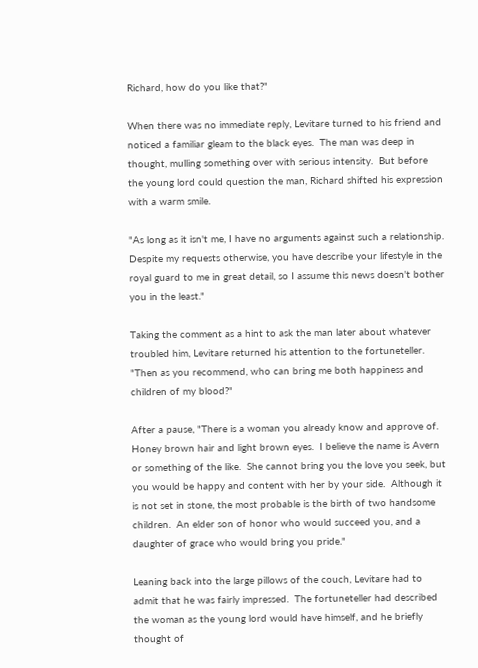Richard, how do you like that?"

When there was no immediate reply, Levitare turned to his friend and noticed a familiar gleam to the black eyes.  The man was deep in thought, mulling something over with serious intensity.  But before the young lord could question the man, Richard shifted his expression with a warm smile.

"As long as it isn't me, I have no arguments against such a relationship.  Despite my requests otherwise, you have describe your lifestyle in the royal guard to me in great detail, so I assume this news doesn't bother you in the least."

Taking the comment as a hint to ask the man later about whatever troubled him, Levitare returned his attention to the fortuneteller.  "Then as you recommend, who can bring me both happiness and children of my blood?"

After a pause, "There is a woman you already know and approve of.  Honey brown hair and light brown eyes.  I believe the name is Avern or something of the like.  She cannot bring you the love you seek, but you would be happy and content with her by your side.  Although it is not set in stone, the most probable is the birth of two handsome children.  An elder son of honor who would succeed you, and a daughter of grace who would bring you pride."

Leaning back into the large pillows of the couch, Levitare had to admit that he was fairly impressed.  The fortuneteller had described the woman as the young lord would have himself, and he briefly thought of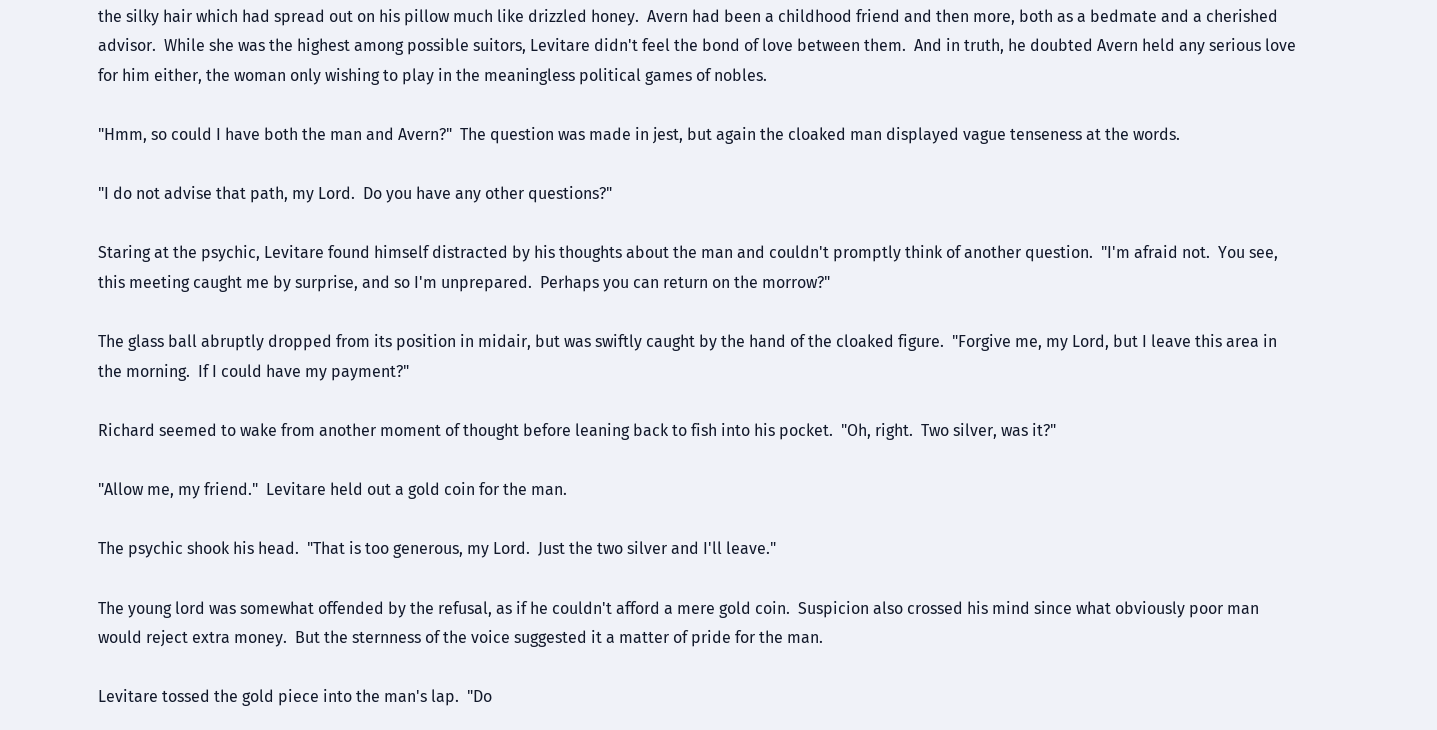the silky hair which had spread out on his pillow much like drizzled honey.  Avern had been a childhood friend and then more, both as a bedmate and a cherished advisor.  While she was the highest among possible suitors, Levitare didn't feel the bond of love between them.  And in truth, he doubted Avern held any serious love for him either, the woman only wishing to play in the meaningless political games of nobles.

"Hmm, so could I have both the man and Avern?"  The question was made in jest, but again the cloaked man displayed vague tenseness at the words.

"I do not advise that path, my Lord.  Do you have any other questions?"

Staring at the psychic, Levitare found himself distracted by his thoughts about the man and couldn't promptly think of another question.  "I'm afraid not.  You see, this meeting caught me by surprise, and so I'm unprepared.  Perhaps you can return on the morrow?"

The glass ball abruptly dropped from its position in midair, but was swiftly caught by the hand of the cloaked figure.  "Forgive me, my Lord, but I leave this area in the morning.  If I could have my payment?"

Richard seemed to wake from another moment of thought before leaning back to fish into his pocket.  "Oh, right.  Two silver, was it?"

"Allow me, my friend."  Levitare held out a gold coin for the man.

The psychic shook his head.  "That is too generous, my Lord.  Just the two silver and I'll leave."

The young lord was somewhat offended by the refusal, as if he couldn't afford a mere gold coin.  Suspicion also crossed his mind since what obviously poor man would reject extra money.  But the sternness of the voice suggested it a matter of pride for the man.

Levitare tossed the gold piece into the man's lap.  "Do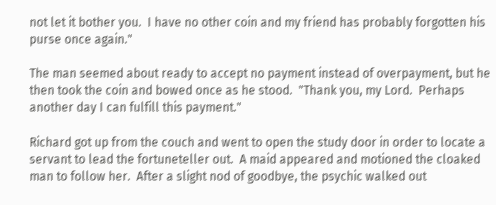not let it bother you.  I have no other coin and my friend has probably forgotten his purse once again."

The man seemed about ready to accept no payment instead of overpayment, but he then took the coin and bowed once as he stood.  "Thank you, my Lord.  Perhaps another day I can fulfill this payment."

Richard got up from the couch and went to open the study door in order to locate a servant to lead the fortuneteller out.  A maid appeared and motioned the cloaked man to follow her.  After a slight nod of goodbye, the psychic walked out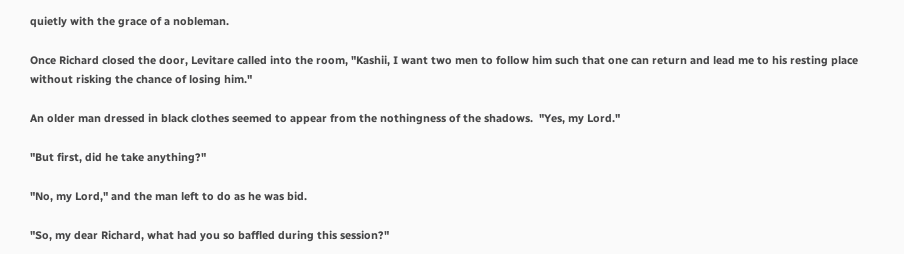quietly with the grace of a nobleman.

Once Richard closed the door, Levitare called into the room, "Kashii, I want two men to follow him such that one can return and lead me to his resting place without risking the chance of losing him."

An older man dressed in black clothes seemed to appear from the nothingness of the shadows.  "Yes, my Lord."

"But first, did he take anything?"

"No, my Lord," and the man left to do as he was bid.

"So, my dear Richard, what had you so baffled during this session?"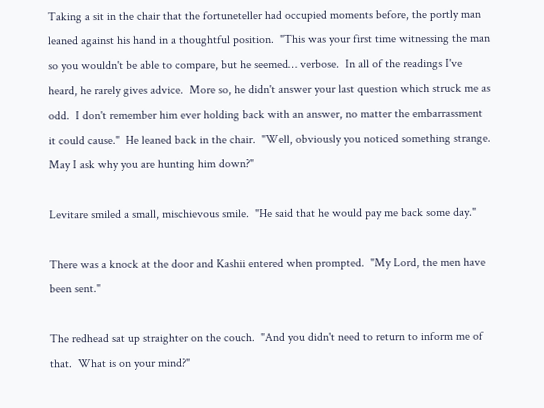Taking a sit in the chair that the fortuneteller had occupied moments before, the portly man leaned against his hand in a thoughtful position.  "This was your first time witnessing the man so you wouldn't be able to compare, but he seemed… verbose.  In all of the readings I've heard, he rarely gives advice.  More so, he didn't answer your last question which struck me as odd.  I don't remember him ever holding back with an answer, no matter the embarrassment it could cause."  He leaned back in the chair.  "Well, obviously you noticed something strange.  May I ask why you are hunting him down?"

Levitare smiled a small, mischievous smile.  "He said that he would pay me back some day."

There was a knock at the door and Kashii entered when prompted.  "My Lord, the men have been sent."

The redhead sat up straighter on the couch.  "And you didn't need to return to inform me of that.  What is on your mind?"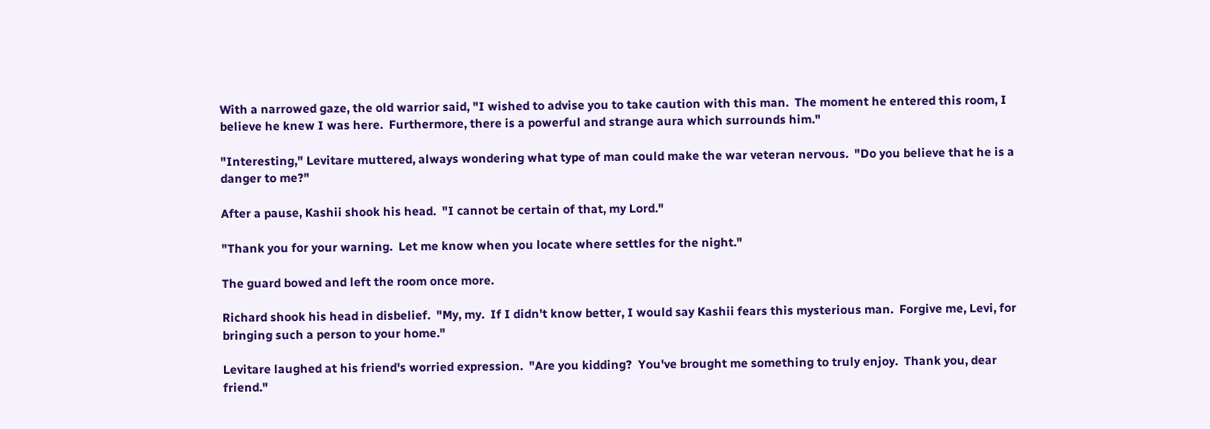With a narrowed gaze, the old warrior said, "I wished to advise you to take caution with this man.  The moment he entered this room, I believe he knew I was here.  Furthermore, there is a powerful and strange aura which surrounds him."

"Interesting," Levitare muttered, always wondering what type of man could make the war veteran nervous.  "Do you believe that he is a danger to me?"

After a pause, Kashii shook his head.  "I cannot be certain of that, my Lord."

"Thank you for your warning.  Let me know when you locate where settles for the night."

The guard bowed and left the room once more.

Richard shook his head in disbelief.  "My, my.  If I didn't know better, I would say Kashii fears this mysterious man.  Forgive me, Levi, for bringing such a person to your home."

Levitare laughed at his friend's worried expression.  "Are you kidding?  You've brought me something to truly enjoy.  Thank you, dear friend."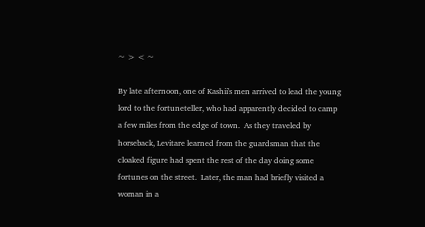~ > < ~

By late afternoon, one of Kashii's men arrived to lead the young lord to the fortuneteller, who had apparently decided to camp a few miles from the edge of town.  As they traveled by horseback, Levitare learned from the guardsman that the cloaked figure had spent the rest of the day doing some fortunes on the street.  Later, the man had briefly visited a woman in a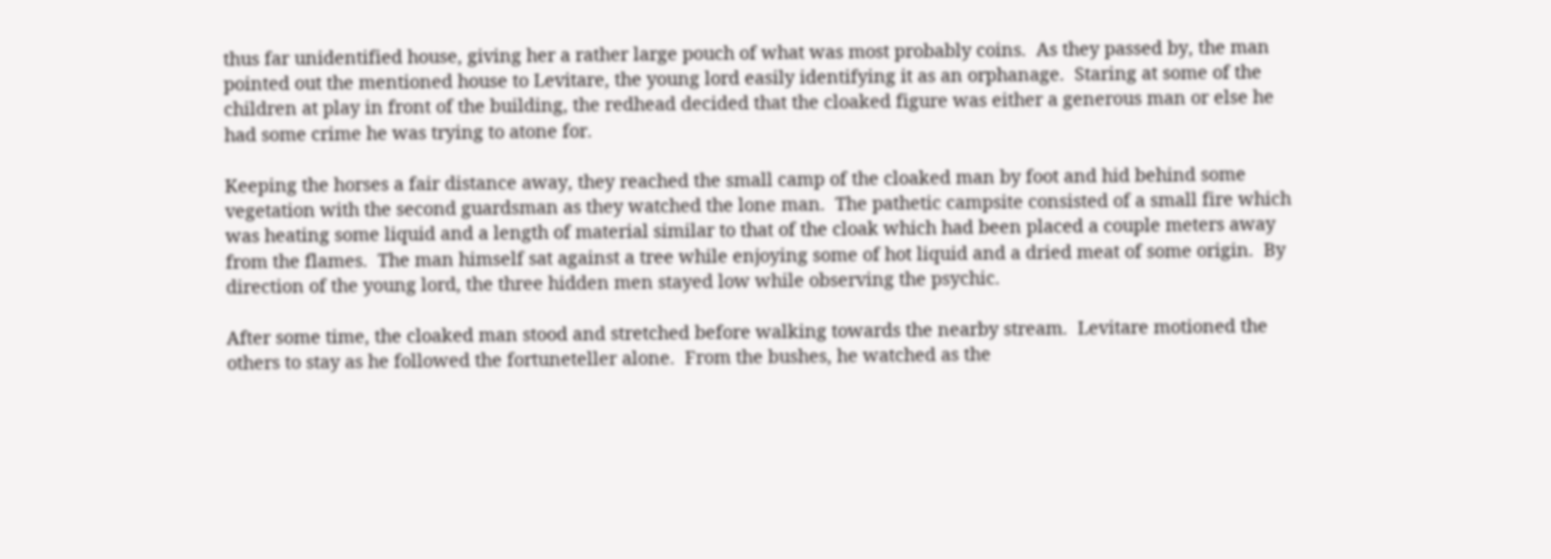thus far unidentified house, giving her a rather large pouch of what was most probably coins.  As they passed by, the man pointed out the mentioned house to Levitare, the young lord easily identifying it as an orphanage.  Staring at some of the children at play in front of the building, the redhead decided that the cloaked figure was either a generous man or else he had some crime he was trying to atone for.

Keeping the horses a fair distance away, they reached the small camp of the cloaked man by foot and hid behind some vegetation with the second guardsman as they watched the lone man.  The pathetic campsite consisted of a small fire which was heating some liquid and a length of material similar to that of the cloak which had been placed a couple meters away from the flames.  The man himself sat against a tree while enjoying some of hot liquid and a dried meat of some origin.  By direction of the young lord, the three hidden men stayed low while observing the psychic.

After some time, the cloaked man stood and stretched before walking towards the nearby stream.  Levitare motioned the others to stay as he followed the fortuneteller alone.  From the bushes, he watched as the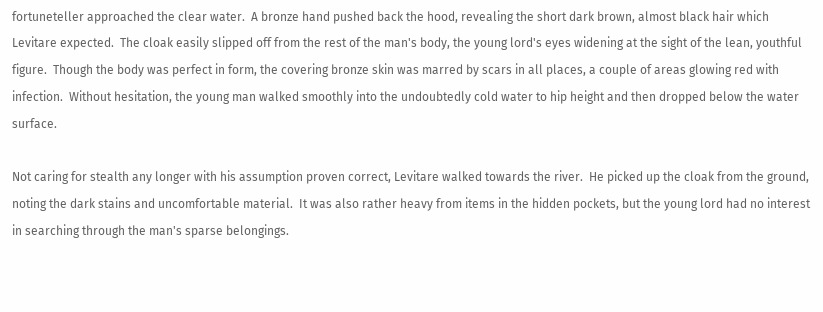fortuneteller approached the clear water.  A bronze hand pushed back the hood, revealing the short dark brown, almost black hair which Levitare expected.  The cloak easily slipped off from the rest of the man's body, the young lord's eyes widening at the sight of the lean, youthful figure.  Though the body was perfect in form, the covering bronze skin was marred by scars in all places, a couple of areas glowing red with infection.  Without hesitation, the young man walked smoothly into the undoubtedly cold water to hip height and then dropped below the water surface.

Not caring for stealth any longer with his assumption proven correct, Levitare walked towards the river.  He picked up the cloak from the ground, noting the dark stains and uncomfortable material.  It was also rather heavy from items in the hidden pockets, but the young lord had no interest in searching through the man's sparse belongings.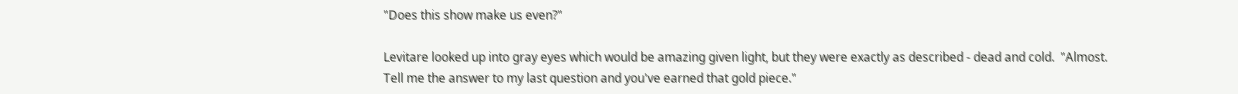"Does this show make us even?"

Levitare looked up into gray eyes which would be amazing given light, but they were exactly as described - dead and cold.  "Almost.  Tell me the answer to my last question and you've earned that gold piece."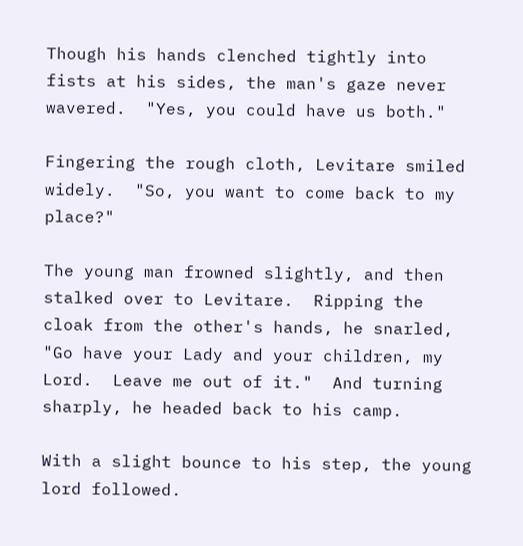Though his hands clenched tightly into fists at his sides, the man's gaze never wavered.  "Yes, you could have us both."

Fingering the rough cloth, Levitare smiled widely.  "So, you want to come back to my place?"

The young man frowned slightly, and then stalked over to Levitare.  Ripping the cloak from the other's hands, he snarled, "Go have your Lady and your children, my Lord.  Leave me out of it."  And turning sharply, he headed back to his camp.

With a slight bounce to his step, the young lord followed.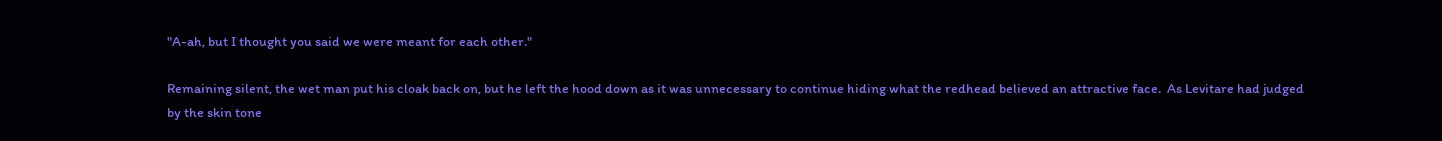"A-ah, but I thought you said we were meant for each other."

Remaining silent, the wet man put his cloak back on, but he left the hood down as it was unnecessary to continue hiding what the redhead believed an attractive face.  As Levitare had judged by the skin tone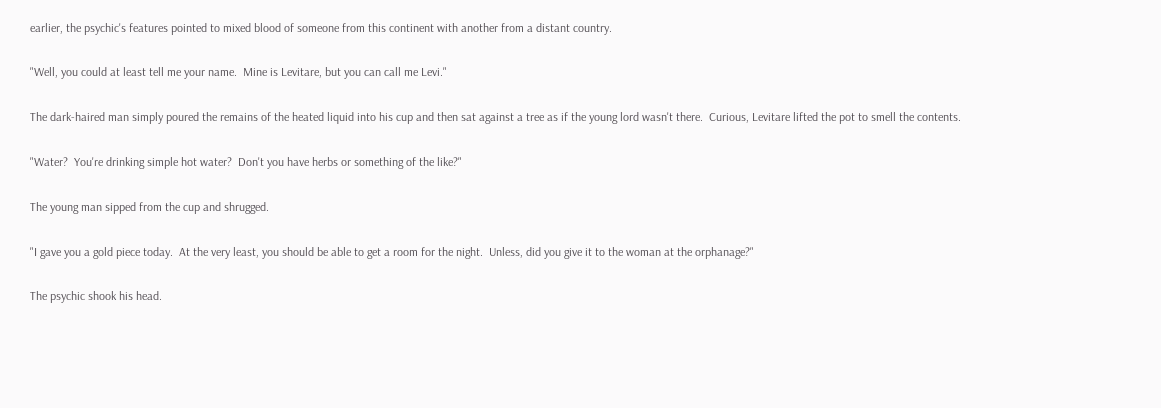earlier, the psychic's features pointed to mixed blood of someone from this continent with another from a distant country.

"Well, you could at least tell me your name.  Mine is Levitare, but you can call me Levi."

The dark-haired man simply poured the remains of the heated liquid into his cup and then sat against a tree as if the young lord wasn't there.  Curious, Levitare lifted the pot to smell the contents.

"Water?  You're drinking simple hot water?  Don't you have herbs or something of the like?"

The young man sipped from the cup and shrugged.

"I gave you a gold piece today.  At the very least, you should be able to get a room for the night.  Unless, did you give it to the woman at the orphanage?"

The psychic shook his head.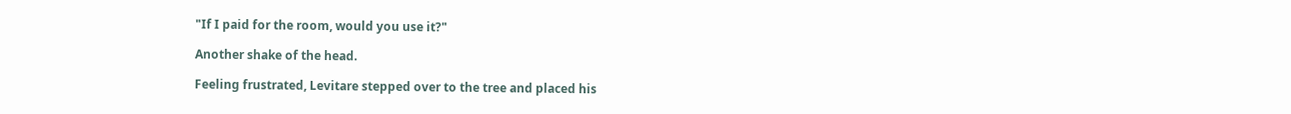"If I paid for the room, would you use it?"

Another shake of the head.

Feeling frustrated, Levitare stepped over to the tree and placed his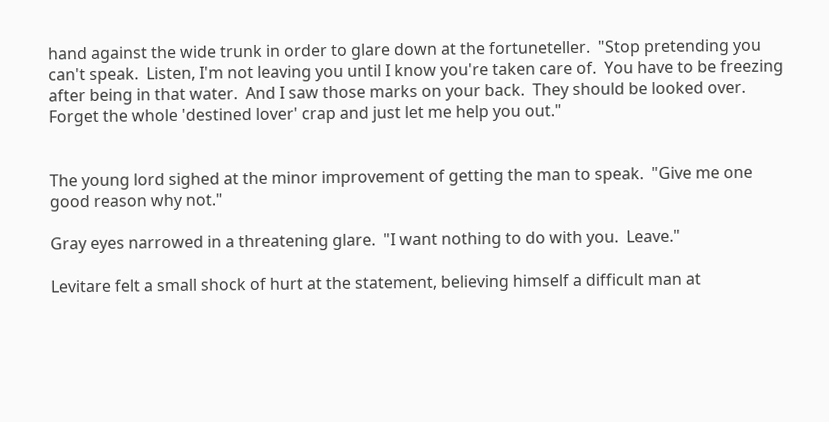hand against the wide trunk in order to glare down at the fortuneteller.  "Stop pretending you can't speak.  Listen, I'm not leaving you until I know you're taken care of.  You have to be freezing after being in that water.  And I saw those marks on your back.  They should be looked over.  Forget the whole 'destined lover' crap and just let me help you out."


The young lord sighed at the minor improvement of getting the man to speak.  "Give me one good reason why not."

Gray eyes narrowed in a threatening glare.  "I want nothing to do with you.  Leave."

Levitare felt a small shock of hurt at the statement, believing himself a difficult man at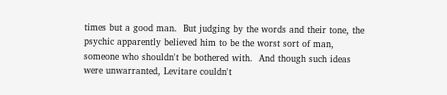times but a good man.  But judging by the words and their tone, the psychic apparently believed him to be the worst sort of man, someone who shouldn't be bothered with.  And though such ideas were unwarranted, Levitare couldn't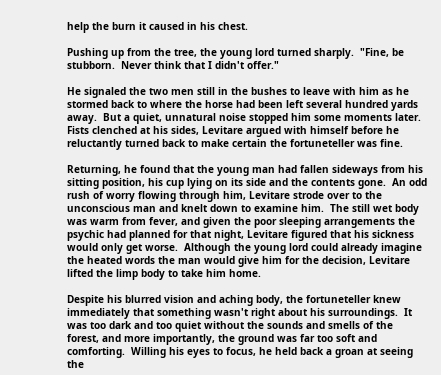help the burn it caused in his chest.

Pushing up from the tree, the young lord turned sharply.  "Fine, be stubborn.  Never think that I didn't offer."

He signaled the two men still in the bushes to leave with him as he stormed back to where the horse had been left several hundred yards away.  But a quiet, unnatural noise stopped him some moments later.  Fists clenched at his sides, Levitare argued with himself before he reluctantly turned back to make certain the fortuneteller was fine.

Returning, he found that the young man had fallen sideways from his sitting position, his cup lying on its side and the contents gone.  An odd rush of worry flowing through him, Levitare strode over to the unconscious man and knelt down to examine him.  The still wet body was warm from fever, and given the poor sleeping arrangements the psychic had planned for that night, Levitare figured that his sickness would only get worse.  Although the young lord could already imagine the heated words the man would give him for the decision, Levitare lifted the limp body to take him home.

Despite his blurred vision and aching body, the fortuneteller knew immediately that something wasn't right about his surroundings.  It was too dark and too quiet without the sounds and smells of the forest, and more importantly, the ground was far too soft and comforting.  Willing his eyes to focus, he held back a groan at seeing the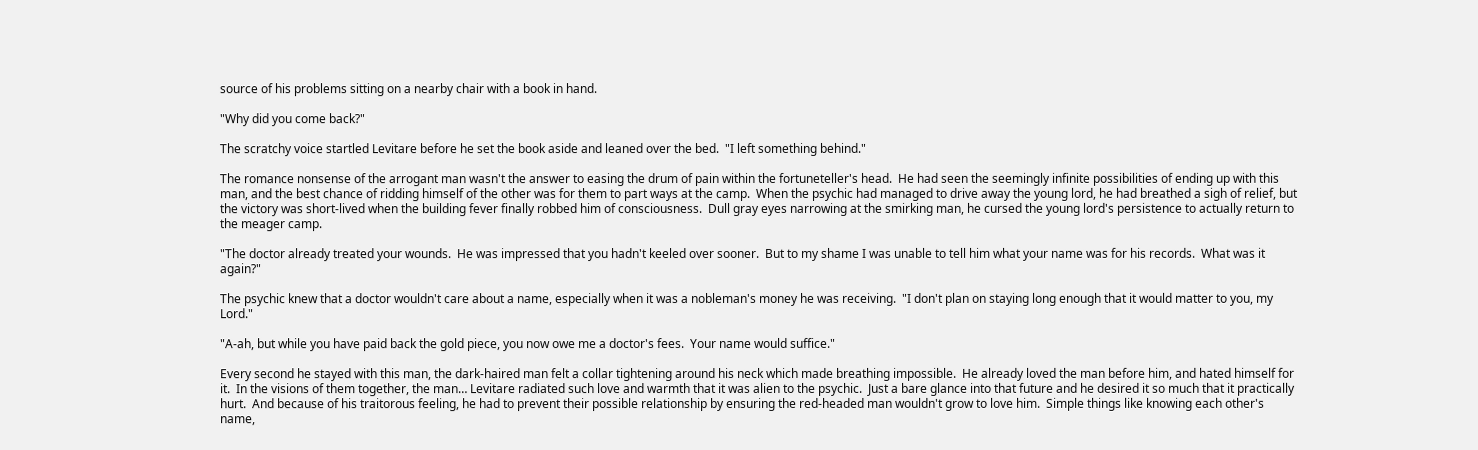source of his problems sitting on a nearby chair with a book in hand.

"Why did you come back?"

The scratchy voice startled Levitare before he set the book aside and leaned over the bed.  "I left something behind."

The romance nonsense of the arrogant man wasn't the answer to easing the drum of pain within the fortuneteller's head.  He had seen the seemingly infinite possibilities of ending up with this man, and the best chance of ridding himself of the other was for them to part ways at the camp.  When the psychic had managed to drive away the young lord, he had breathed a sigh of relief, but the victory was short-lived when the building fever finally robbed him of consciousness.  Dull gray eyes narrowing at the smirking man, he cursed the young lord's persistence to actually return to the meager camp.

"The doctor already treated your wounds.  He was impressed that you hadn't keeled over sooner.  But to my shame I was unable to tell him what your name was for his records.  What was it again?"

The psychic knew that a doctor wouldn't care about a name, especially when it was a nobleman's money he was receiving.  "I don't plan on staying long enough that it would matter to you, my Lord."

"A-ah, but while you have paid back the gold piece, you now owe me a doctor's fees.  Your name would suffice."

Every second he stayed with this man, the dark-haired man felt a collar tightening around his neck which made breathing impossible.  He already loved the man before him, and hated himself for it.  In the visions of them together, the man… Levitare radiated such love and warmth that it was alien to the psychic.  Just a bare glance into that future and he desired it so much that it practically hurt.  And because of his traitorous feeling, he had to prevent their possible relationship by ensuring the red-headed man wouldn't grow to love him.  Simple things like knowing each other's name,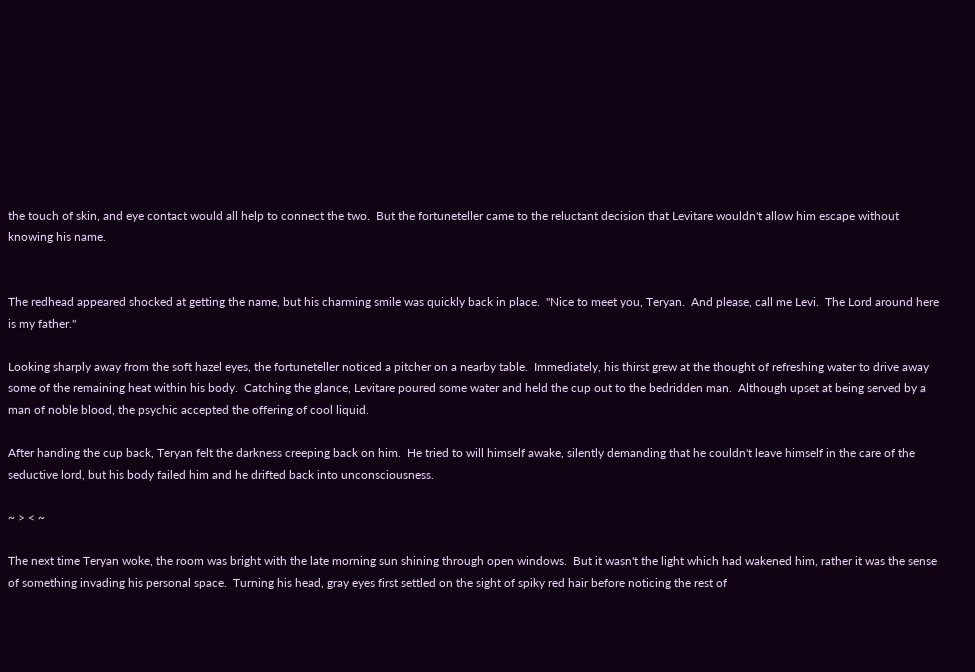the touch of skin, and eye contact would all help to connect the two.  But the fortuneteller came to the reluctant decision that Levitare wouldn't allow him escape without knowing his name.


The redhead appeared shocked at getting the name, but his charming smile was quickly back in place.  "Nice to meet you, Teryan.  And please, call me Levi.  The Lord around here is my father."

Looking sharply away from the soft hazel eyes, the fortuneteller noticed a pitcher on a nearby table.  Immediately, his thirst grew at the thought of refreshing water to drive away some of the remaining heat within his body.  Catching the glance, Levitare poured some water and held the cup out to the bedridden man.  Although upset at being served by a man of noble blood, the psychic accepted the offering of cool liquid.

After handing the cup back, Teryan felt the darkness creeping back on him.  He tried to will himself awake, silently demanding that he couldn't leave himself in the care of the seductive lord, but his body failed him and he drifted back into unconsciousness.

~ > < ~

The next time Teryan woke, the room was bright with the late morning sun shining through open windows.  But it wasn't the light which had wakened him, rather it was the sense of something invading his personal space.  Turning his head, gray eyes first settled on the sight of spiky red hair before noticing the rest of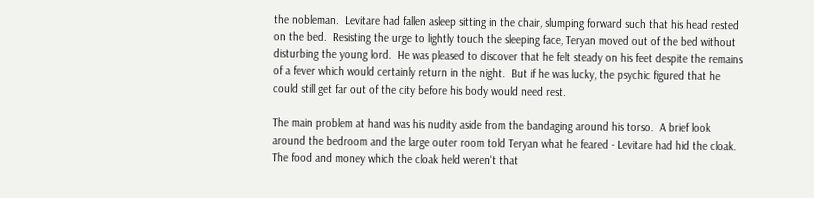the nobleman.  Levitare had fallen asleep sitting in the chair, slumping forward such that his head rested on the bed.  Resisting the urge to lightly touch the sleeping face, Teryan moved out of the bed without disturbing the young lord.  He was pleased to discover that he felt steady on his feet despite the remains of a fever which would certainly return in the night.  But if he was lucky, the psychic figured that he could still get far out of the city before his body would need rest.

The main problem at hand was his nudity aside from the bandaging around his torso.  A brief look around the bedroom and the large outer room told Teryan what he feared - Levitare had hid the cloak.  The food and money which the cloak held weren't that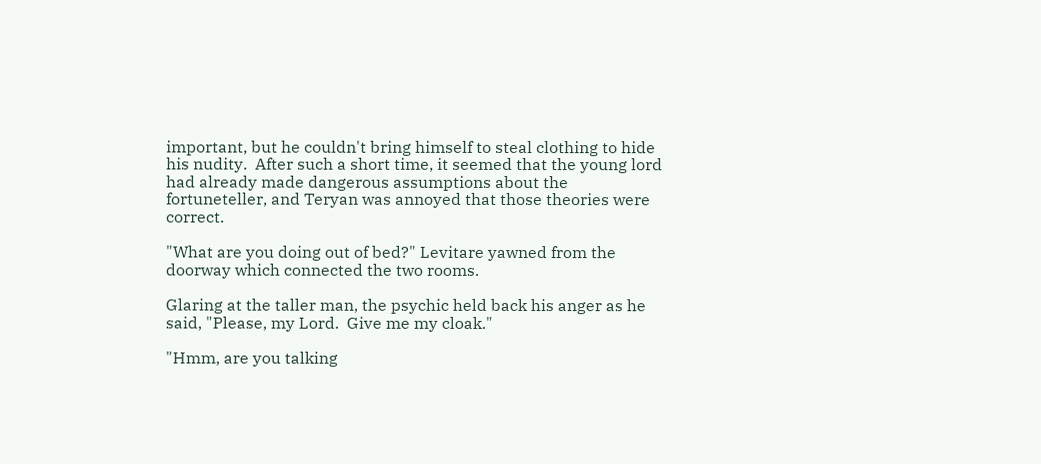important, but he couldn't bring himself to steal clothing to hide his nudity.  After such a short time, it seemed that the young lord had already made dangerous assumptions about the fortuneteller, and Teryan was annoyed that those theories were correct.

"What are you doing out of bed?" Levitare yawned from the doorway which connected the two rooms.

Glaring at the taller man, the psychic held back his anger as he said, "Please, my Lord.  Give me my cloak."

"Hmm, are you talking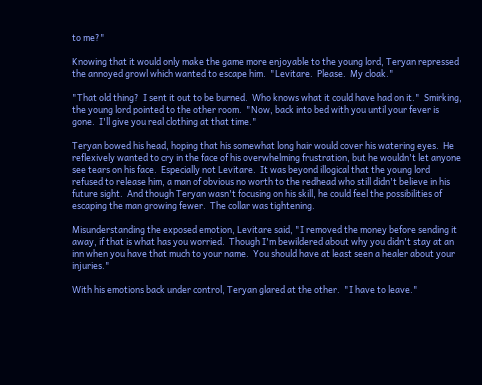to me?"

Knowing that it would only make the game more enjoyable to the young lord, Teryan repressed the annoyed growl which wanted to escape him.  "Levitare.  Please.  My cloak."

"That old thing?  I sent it out to be burned.  Who knows what it could have had on it."  Smirking, the young lord pointed to the other room.  "Now, back into bed with you until your fever is gone.  I'll give you real clothing at that time."

Teryan bowed his head, hoping that his somewhat long hair would cover his watering eyes.  He reflexively wanted to cry in the face of his overwhelming frustration, but he wouldn't let anyone see tears on his face.  Especially not Levitare.  It was beyond illogical that the young lord refused to release him, a man of obvious no worth to the redhead who still didn't believe in his future sight.  And though Teryan wasn't focusing on his skill, he could feel the possibilities of escaping the man growing fewer.  The collar was tightening.

Misunderstanding the exposed emotion, Levitare said, "I removed the money before sending it away, if that is what has you worried.  Though I'm bewildered about why you didn't stay at an inn when you have that much to your name.  You should have at least seen a healer about your injuries."

With his emotions back under control, Teryan glared at the other.  "I have to leave."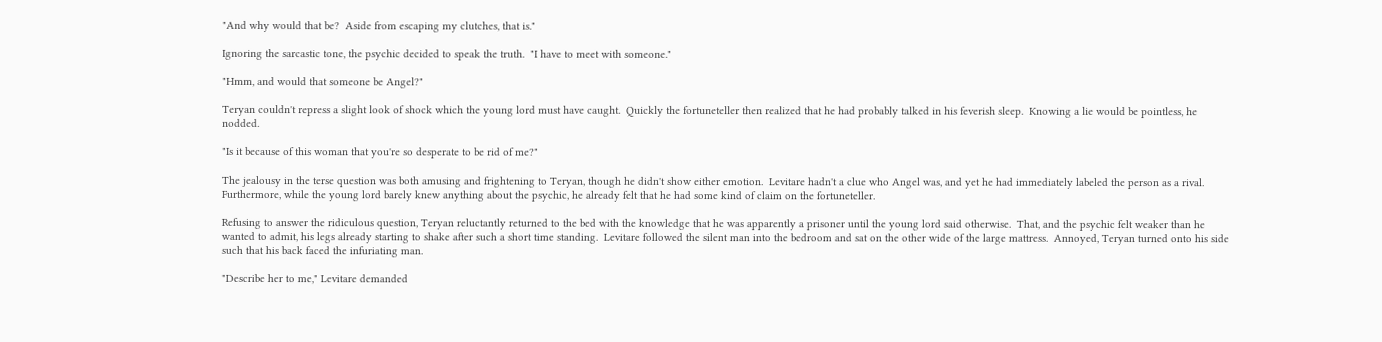"And why would that be?  Aside from escaping my clutches, that is."

Ignoring the sarcastic tone, the psychic decided to speak the truth.  "I have to meet with someone."

"Hmm, and would that someone be Angel?"

Teryan couldn't repress a slight look of shock which the young lord must have caught.  Quickly the fortuneteller then realized that he had probably talked in his feverish sleep.  Knowing a lie would be pointless, he nodded.

"Is it because of this woman that you're so desperate to be rid of me?"

The jealousy in the terse question was both amusing and frightening to Teryan, though he didn't show either emotion.  Levitare hadn't a clue who Angel was, and yet he had immediately labeled the person as a rival.  Furthermore, while the young lord barely knew anything about the psychic, he already felt that he had some kind of claim on the fortuneteller.

Refusing to answer the ridiculous question, Teryan reluctantly returned to the bed with the knowledge that he was apparently a prisoner until the young lord said otherwise.  That, and the psychic felt weaker than he wanted to admit, his legs already starting to shake after such a short time standing.  Levitare followed the silent man into the bedroom and sat on the other wide of the large mattress.  Annoyed, Teryan turned onto his side such that his back faced the infuriating man.

"Describe her to me," Levitare demanded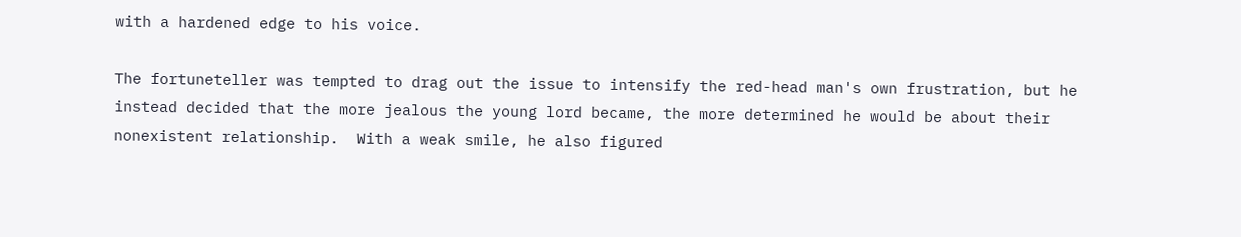with a hardened edge to his voice.

The fortuneteller was tempted to drag out the issue to intensify the red-head man's own frustration, but he instead decided that the more jealous the young lord became, the more determined he would be about their nonexistent relationship.  With a weak smile, he also figured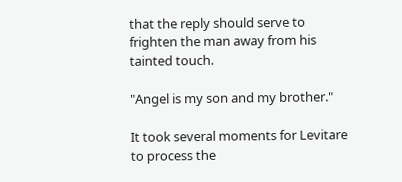that the reply should serve to frighten the man away from his tainted touch.

"Angel is my son and my brother."

It took several moments for Levitare to process the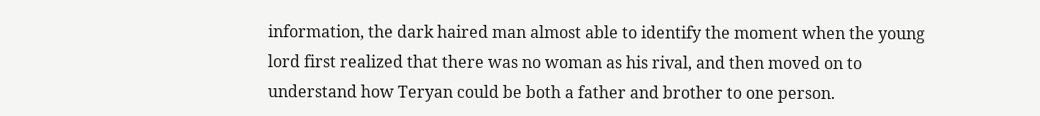information, the dark haired man almost able to identify the moment when the young lord first realized that there was no woman as his rival, and then moved on to understand how Teryan could be both a father and brother to one person.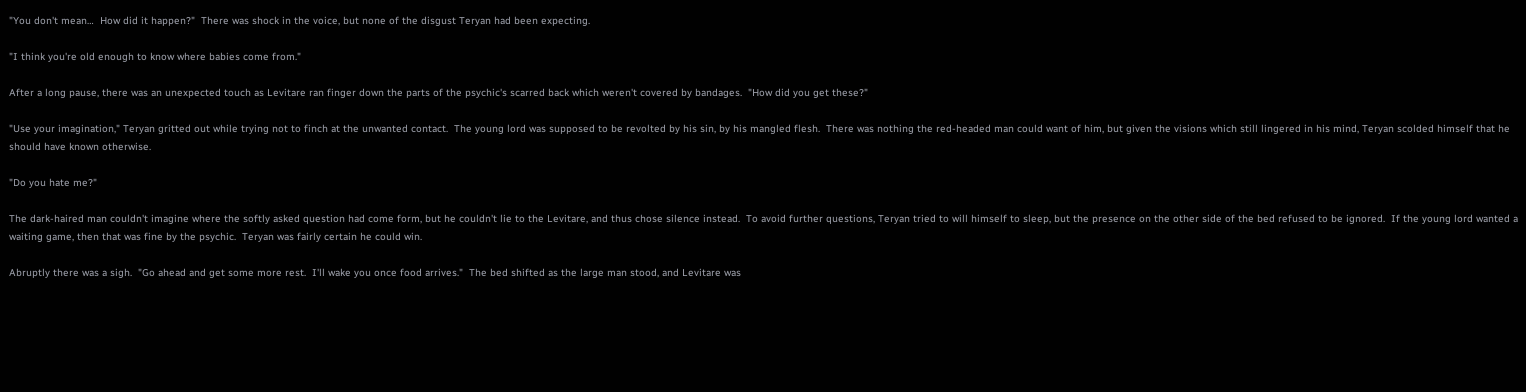"You don't mean…  How did it happen?"  There was shock in the voice, but none of the disgust Teryan had been expecting.

"I think you're old enough to know where babies come from."

After a long pause, there was an unexpected touch as Levitare ran finger down the parts of the psychic's scarred back which weren't covered by bandages.  "How did you get these?"

"Use your imagination," Teryan gritted out while trying not to finch at the unwanted contact.  The young lord was supposed to be revolted by his sin, by his mangled flesh.  There was nothing the red-headed man could want of him, but given the visions which still lingered in his mind, Teryan scolded himself that he should have known otherwise.

"Do you hate me?"

The dark-haired man couldn't imagine where the softly asked question had come form, but he couldn't lie to the Levitare, and thus chose silence instead.  To avoid further questions, Teryan tried to will himself to sleep, but the presence on the other side of the bed refused to be ignored.  If the young lord wanted a waiting game, then that was fine by the psychic.  Teryan was fairly certain he could win.

Abruptly there was a sigh.  "Go ahead and get some more rest.  I'll wake you once food arrives."  The bed shifted as the large man stood, and Levitare was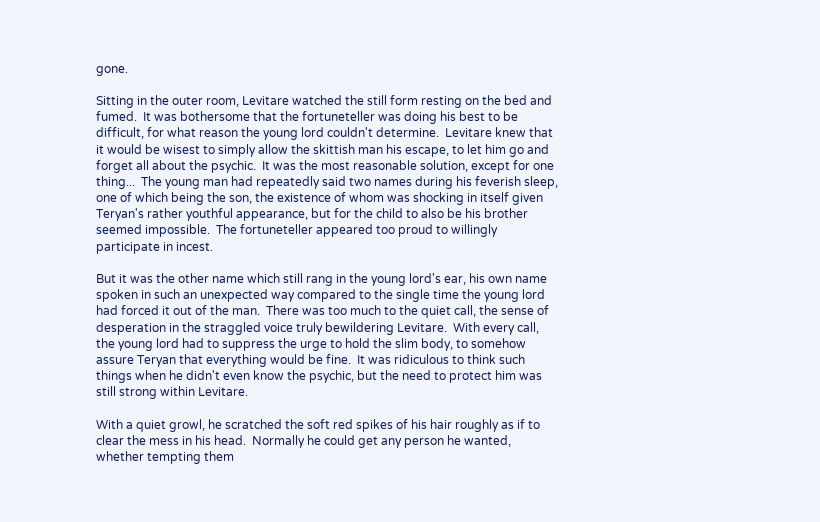gone.

Sitting in the outer room, Levitare watched the still form resting on the bed and fumed.  It was bothersome that the fortuneteller was doing his best to be difficult, for what reason the young lord couldn't determine.  Levitare knew that it would be wisest to simply allow the skittish man his escape, to let him go and forget all about the psychic.  It was the most reasonable solution, except for one thing...  The young man had repeatedly said two names during his feverish sleep, one of which being the son, the existence of whom was shocking in itself given Teryan's rather youthful appearance, but for the child to also be his brother seemed impossible.  The fortuneteller appeared too proud to willingly participate in incest.

But it was the other name which still rang in the young lord's ear, his own name spoken in such an unexpected way compared to the single time the young lord had forced it out of the man.  There was too much to the quiet call, the sense of desperation in the straggled voice truly bewildering Levitare.  With every call, the young lord had to suppress the urge to hold the slim body, to somehow assure Teryan that everything would be fine.  It was ridiculous to think such things when he didn't even know the psychic, but the need to protect him was still strong within Levitare.

With a quiet growl, he scratched the soft red spikes of his hair roughly as if to clear the mess in his head.  Normally he could get any person he wanted, whether tempting them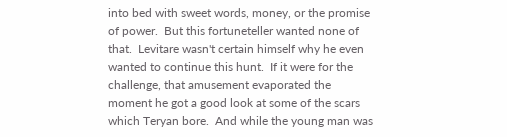into bed with sweet words, money, or the promise of power.  But this fortuneteller wanted none of that.  Levitare wasn't certain himself why he even wanted to continue this hunt.  If it were for the challenge, that amusement evaporated the moment he got a good look at some of the scars which Teryan bore.  And while the young man was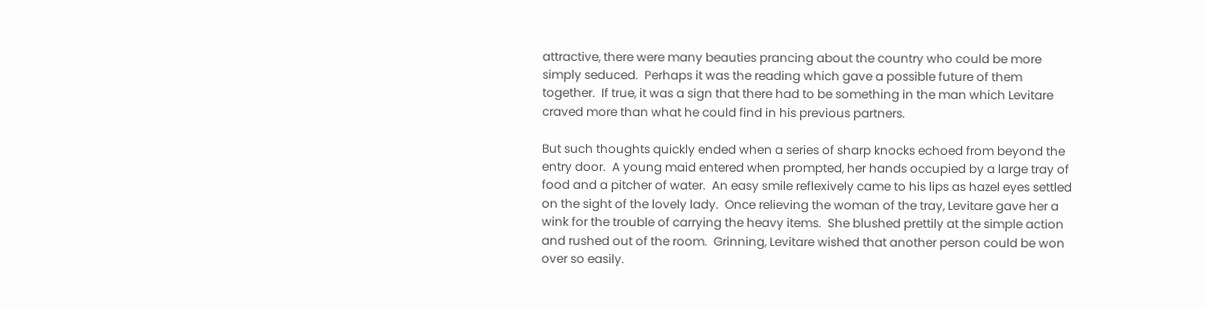attractive, there were many beauties prancing about the country who could be more simply seduced.  Perhaps it was the reading which gave a possible future of them together.  If true, it was a sign that there had to be something in the man which Levitare craved more than what he could find in his previous partners.

But such thoughts quickly ended when a series of sharp knocks echoed from beyond the entry door.  A young maid entered when prompted, her hands occupied by a large tray of food and a pitcher of water.  An easy smile reflexively came to his lips as hazel eyes settled on the sight of the lovely lady.  Once relieving the woman of the tray, Levitare gave her a wink for the trouble of carrying the heavy items.  She blushed prettily at the simple action and rushed out of the room.  Grinning, Levitare wished that another person could be won over so easily.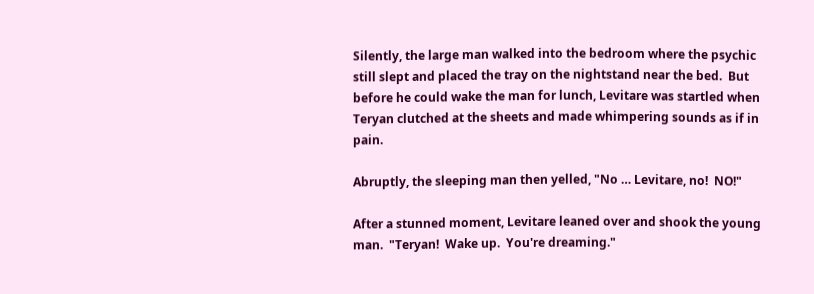Silently, the large man walked into the bedroom where the psychic still slept and placed the tray on the nightstand near the bed.  But before he could wake the man for lunch, Levitare was startled when Teryan clutched at the sheets and made whimpering sounds as if in pain.

Abruptly, the sleeping man then yelled, "No … Levitare, no!  NO!"

After a stunned moment, Levitare leaned over and shook the young man.  "Teryan!  Wake up.  You're dreaming."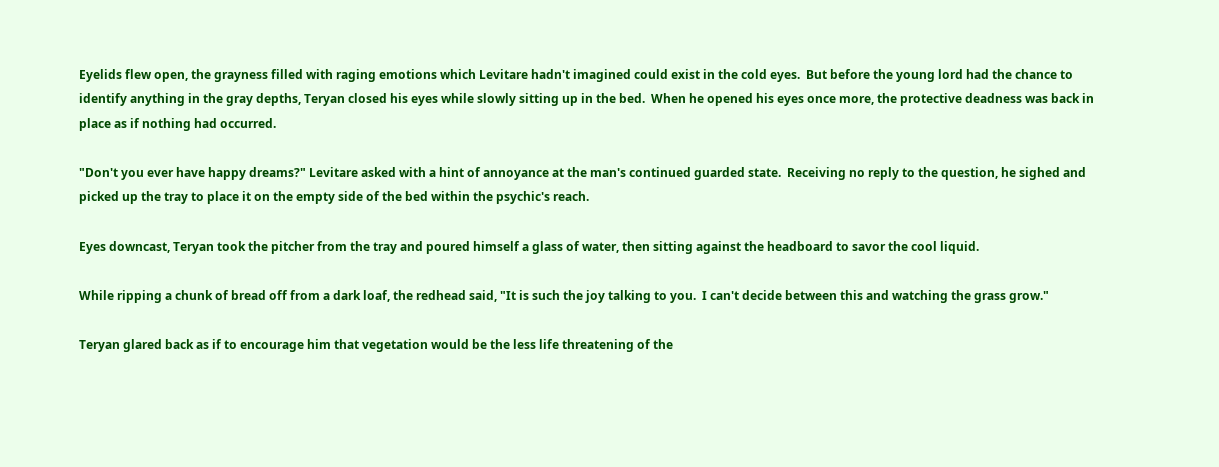Eyelids flew open, the grayness filled with raging emotions which Levitare hadn't imagined could exist in the cold eyes.  But before the young lord had the chance to identify anything in the gray depths, Teryan closed his eyes while slowly sitting up in the bed.  When he opened his eyes once more, the protective deadness was back in place as if nothing had occurred.

"Don't you ever have happy dreams?" Levitare asked with a hint of annoyance at the man's continued guarded state.  Receiving no reply to the question, he sighed and picked up the tray to place it on the empty side of the bed within the psychic's reach.

Eyes downcast, Teryan took the pitcher from the tray and poured himself a glass of water, then sitting against the headboard to savor the cool liquid.

While ripping a chunk of bread off from a dark loaf, the redhead said, "It is such the joy talking to you.  I can't decide between this and watching the grass grow."

Teryan glared back as if to encourage him that vegetation would be the less life threatening of the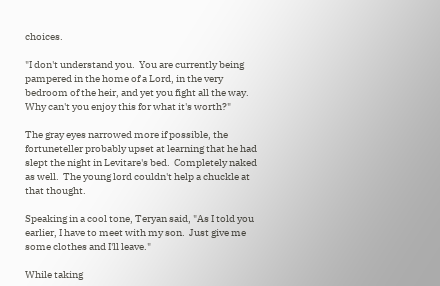choices.

"I don't understand you.  You are currently being pampered in the home of a Lord, in the very bedroom of the heir, and yet you fight all the way.  Why can't you enjoy this for what it's worth?"

The gray eyes narrowed more if possible, the fortuneteller probably upset at learning that he had slept the night in Levitare's bed.  Completely naked as well.  The young lord couldn't help a chuckle at that thought.

Speaking in a cool tone, Teryan said, "As I told you earlier, I have to meet with my son.  Just give me some clothes and I'll leave."

While taking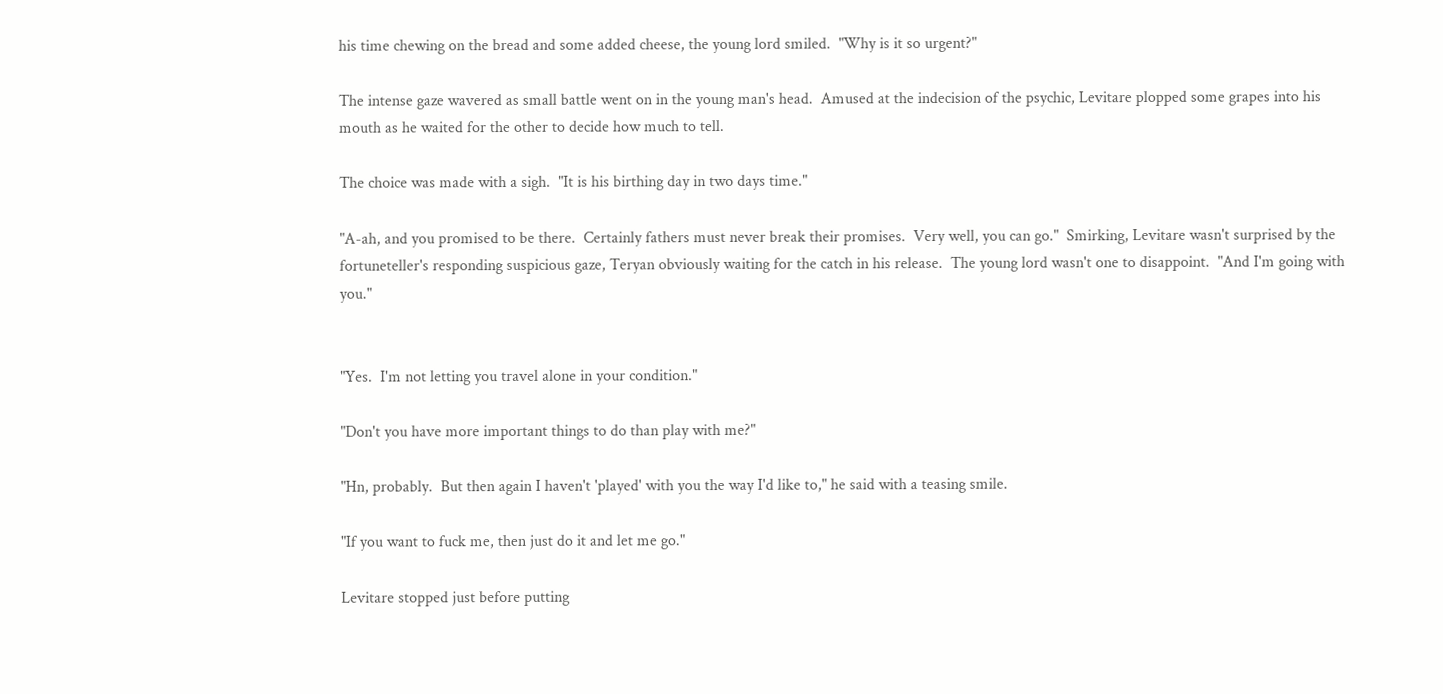his time chewing on the bread and some added cheese, the young lord smiled.  "Why is it so urgent?"

The intense gaze wavered as small battle went on in the young man's head.  Amused at the indecision of the psychic, Levitare plopped some grapes into his mouth as he waited for the other to decide how much to tell.

The choice was made with a sigh.  "It is his birthing day in two days time."

"A-ah, and you promised to be there.  Certainly fathers must never break their promises.  Very well, you can go."  Smirking, Levitare wasn't surprised by the fortuneteller's responding suspicious gaze, Teryan obviously waiting for the catch in his release.  The young lord wasn't one to disappoint.  "And I'm going with you."


"Yes.  I'm not letting you travel alone in your condition."

"Don't you have more important things to do than play with me?"

"Hn, probably.  But then again I haven't 'played' with you the way I'd like to," he said with a teasing smile.

"If you want to fuck me, then just do it and let me go."

Levitare stopped just before putting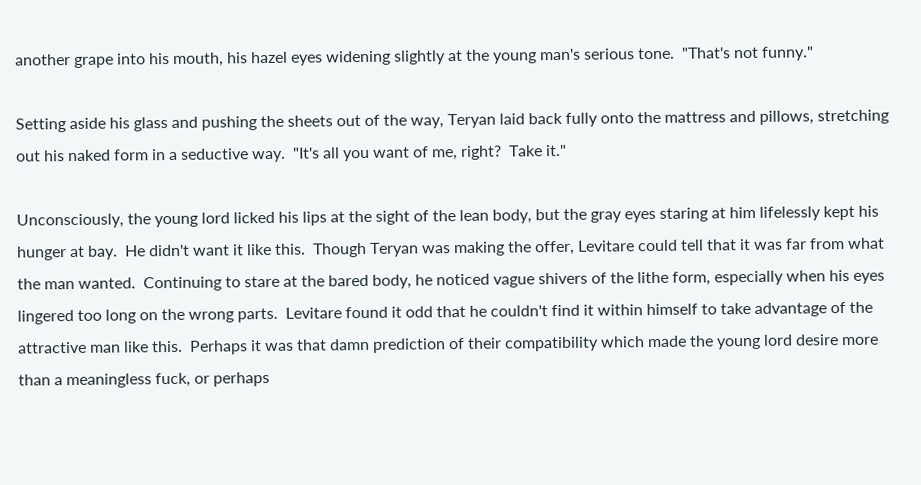another grape into his mouth, his hazel eyes widening slightly at the young man's serious tone.  "That's not funny."

Setting aside his glass and pushing the sheets out of the way, Teryan laid back fully onto the mattress and pillows, stretching out his naked form in a seductive way.  "It's all you want of me, right?  Take it."

Unconsciously, the young lord licked his lips at the sight of the lean body, but the gray eyes staring at him lifelessly kept his hunger at bay.  He didn't want it like this.  Though Teryan was making the offer, Levitare could tell that it was far from what the man wanted.  Continuing to stare at the bared body, he noticed vague shivers of the lithe form, especially when his eyes lingered too long on the wrong parts.  Levitare found it odd that he couldn't find it within himself to take advantage of the attractive man like this.  Perhaps it was that damn prediction of their compatibility which made the young lord desire more than a meaningless fuck, or perhaps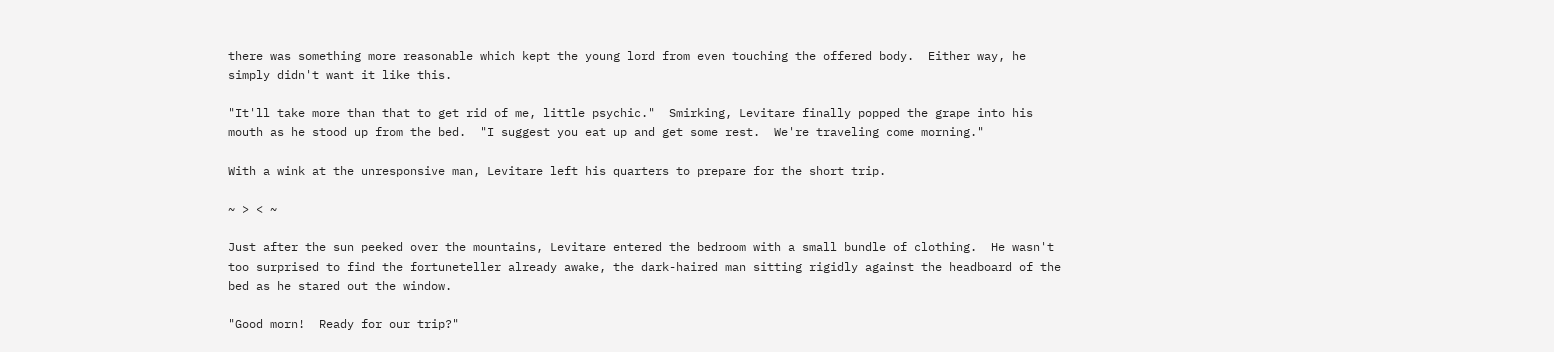there was something more reasonable which kept the young lord from even touching the offered body.  Either way, he simply didn't want it like this.

"It'll take more than that to get rid of me, little psychic."  Smirking, Levitare finally popped the grape into his mouth as he stood up from the bed.  "I suggest you eat up and get some rest.  We're traveling come morning."

With a wink at the unresponsive man, Levitare left his quarters to prepare for the short trip.

~ > < ~

Just after the sun peeked over the mountains, Levitare entered the bedroom with a small bundle of clothing.  He wasn't too surprised to find the fortuneteller already awake, the dark-haired man sitting rigidly against the headboard of the bed as he stared out the window.

"Good morn!  Ready for our trip?"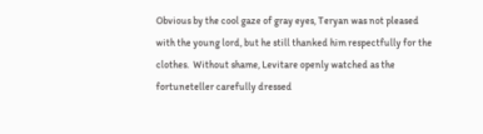Obvious by the cool gaze of gray eyes, Teryan was not pleased with the young lord, but he still thanked him respectfully for the clothes.  Without shame, Levitare openly watched as the fortuneteller carefully dressed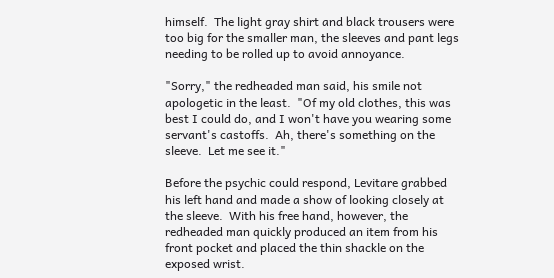himself.  The light gray shirt and black trousers were too big for the smaller man, the sleeves and pant legs needing to be rolled up to avoid annoyance.

"Sorry," the redheaded man said, his smile not apologetic in the least.  "Of my old clothes, this was best I could do, and I won't have you wearing some servant's castoffs.  Ah, there's something on the sleeve.  Let me see it."

Before the psychic could respond, Levitare grabbed his left hand and made a show of looking closely at the sleeve.  With his free hand, however, the redheaded man quickly produced an item from his front pocket and placed the thin shackle on the exposed wrist.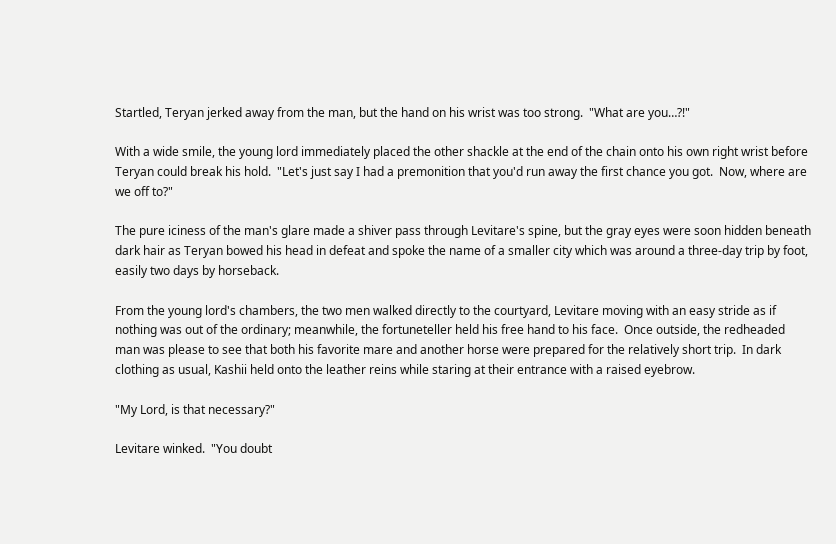Startled, Teryan jerked away from the man, but the hand on his wrist was too strong.  "What are you…?!"

With a wide smile, the young lord immediately placed the other shackle at the end of the chain onto his own right wrist before Teryan could break his hold.  "Let's just say I had a premonition that you'd run away the first chance you got.  Now, where are we off to?"

The pure iciness of the man's glare made a shiver pass through Levitare's spine, but the gray eyes were soon hidden beneath dark hair as Teryan bowed his head in defeat and spoke the name of a smaller city which was around a three-day trip by foot, easily two days by horseback.

From the young lord's chambers, the two men walked directly to the courtyard, Levitare moving with an easy stride as if nothing was out of the ordinary; meanwhile, the fortuneteller held his free hand to his face.  Once outside, the redheaded man was please to see that both his favorite mare and another horse were prepared for the relatively short trip.  In dark clothing as usual, Kashii held onto the leather reins while staring at their entrance with a raised eyebrow.

"My Lord, is that necessary?"

Levitare winked.  "You doubt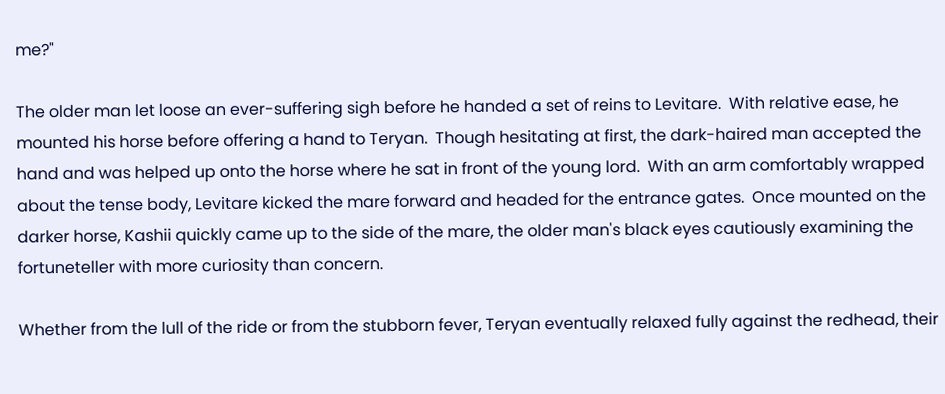me?"

The older man let loose an ever-suffering sigh before he handed a set of reins to Levitare.  With relative ease, he mounted his horse before offering a hand to Teryan.  Though hesitating at first, the dark-haired man accepted the hand and was helped up onto the horse where he sat in front of the young lord.  With an arm comfortably wrapped about the tense body, Levitare kicked the mare forward and headed for the entrance gates.  Once mounted on the darker horse, Kashii quickly came up to the side of the mare, the older man's black eyes cautiously examining the fortuneteller with more curiosity than concern.

Whether from the lull of the ride or from the stubborn fever, Teryan eventually relaxed fully against the redhead, their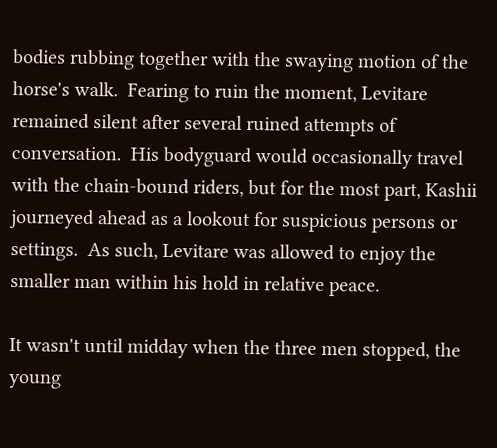bodies rubbing together with the swaying motion of the horse's walk.  Fearing to ruin the moment, Levitare remained silent after several ruined attempts of conversation.  His bodyguard would occasionally travel with the chain-bound riders, but for the most part, Kashii journeyed ahead as a lookout for suspicious persons or settings.  As such, Levitare was allowed to enjoy the smaller man within his hold in relative peace.

It wasn't until midday when the three men stopped, the young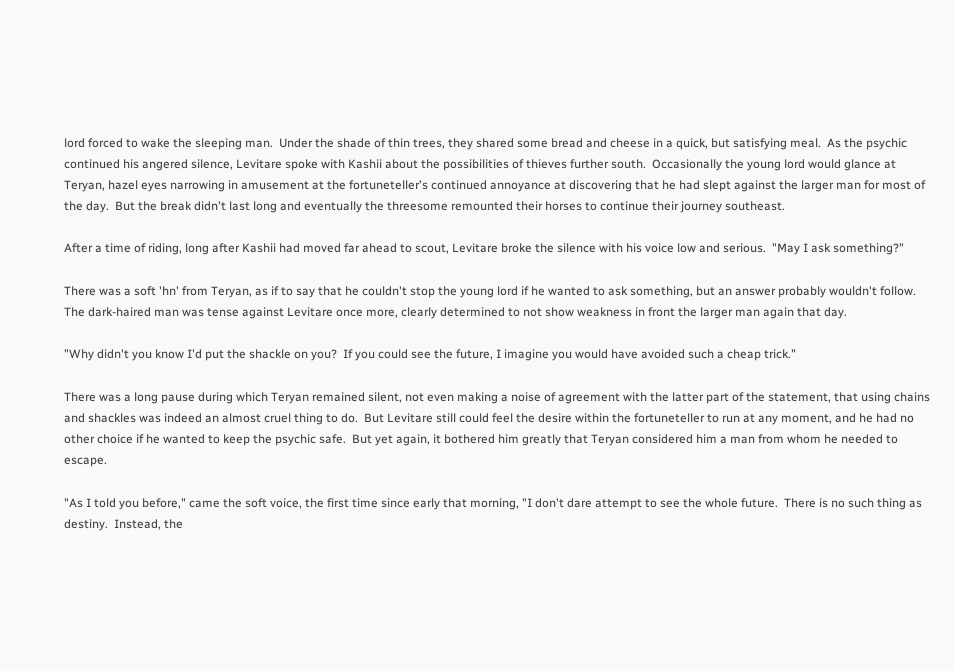lord forced to wake the sleeping man.  Under the shade of thin trees, they shared some bread and cheese in a quick, but satisfying meal.  As the psychic continued his angered silence, Levitare spoke with Kashii about the possibilities of thieves further south.  Occasionally the young lord would glance at Teryan, hazel eyes narrowing in amusement at the fortuneteller's continued annoyance at discovering that he had slept against the larger man for most of the day.  But the break didn't last long and eventually the threesome remounted their horses to continue their journey southeast.

After a time of riding, long after Kashii had moved far ahead to scout, Levitare broke the silence with his voice low and serious.  "May I ask something?"

There was a soft 'hn' from Teryan, as if to say that he couldn't stop the young lord if he wanted to ask something, but an answer probably wouldn't follow.  The dark-haired man was tense against Levitare once more, clearly determined to not show weakness in front the larger man again that day.

"Why didn't you know I'd put the shackle on you?  If you could see the future, I imagine you would have avoided such a cheap trick."

There was a long pause during which Teryan remained silent, not even making a noise of agreement with the latter part of the statement, that using chains and shackles was indeed an almost cruel thing to do.  But Levitare still could feel the desire within the fortuneteller to run at any moment, and he had no other choice if he wanted to keep the psychic safe.  But yet again, it bothered him greatly that Teryan considered him a man from whom he needed to escape.

"As I told you before," came the soft voice, the first time since early that morning, "I don't dare attempt to see the whole future.  There is no such thing as destiny.  Instead, the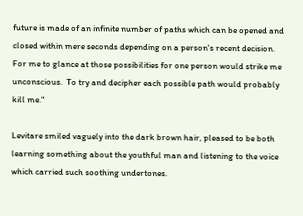future is made of an infinite number of paths which can be opened and closed within mere seconds depending on a person's recent decision.  For me to glance at those possibilities for one person would strike me unconscious.  To try and decipher each possible path would probably kill me."

Levitare smiled vaguely into the dark brown hair, pleased to be both learning something about the youthful man and listening to the voice which carried such soothing undertones.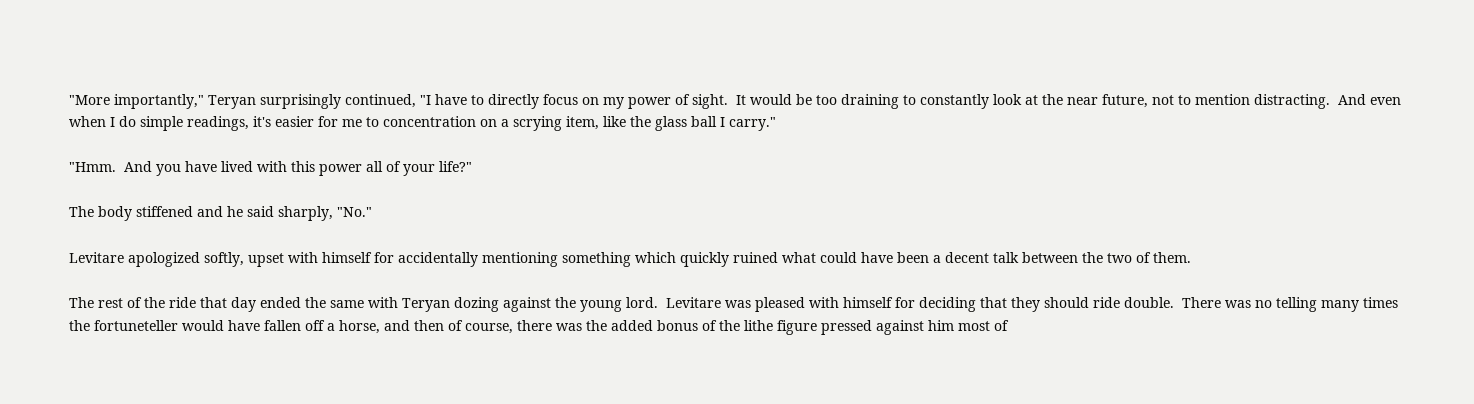"More importantly," Teryan surprisingly continued, "I have to directly focus on my power of sight.  It would be too draining to constantly look at the near future, not to mention distracting.  And even when I do simple readings, it's easier for me to concentration on a scrying item, like the glass ball I carry."

"Hmm.  And you have lived with this power all of your life?"

The body stiffened and he said sharply, "No."

Levitare apologized softly, upset with himself for accidentally mentioning something which quickly ruined what could have been a decent talk between the two of them.

The rest of the ride that day ended the same with Teryan dozing against the young lord.  Levitare was pleased with himself for deciding that they should ride double.  There was no telling many times the fortuneteller would have fallen off a horse, and then of course, there was the added bonus of the lithe figure pressed against him most of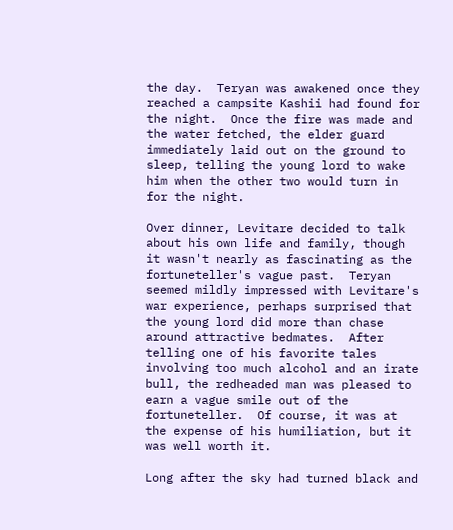the day.  Teryan was awakened once they reached a campsite Kashii had found for the night.  Once the fire was made and the water fetched, the elder guard immediately laid out on the ground to sleep, telling the young lord to wake him when the other two would turn in for the night.

Over dinner, Levitare decided to talk about his own life and family, though it wasn't nearly as fascinating as the fortuneteller's vague past.  Teryan seemed mildly impressed with Levitare's war experience, perhaps surprised that the young lord did more than chase around attractive bedmates.  After telling one of his favorite tales involving too much alcohol and an irate bull, the redheaded man was pleased to earn a vague smile out of the fortuneteller.  Of course, it was at the expense of his humiliation, but it was well worth it.

Long after the sky had turned black and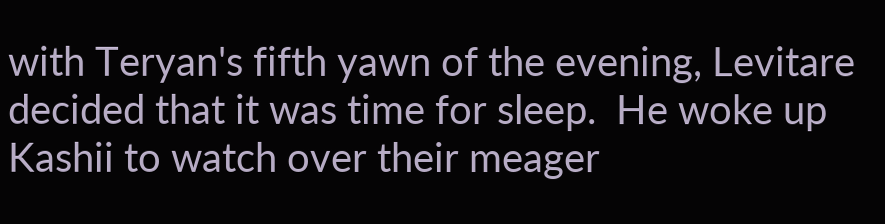with Teryan's fifth yawn of the evening, Levitare decided that it was time for sleep.  He woke up Kashii to watch over their meager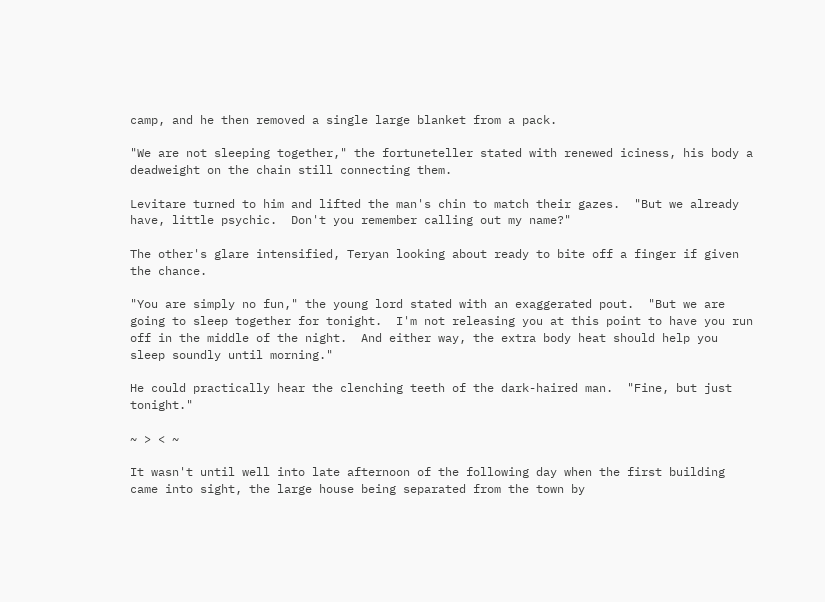camp, and he then removed a single large blanket from a pack.

"We are not sleeping together," the fortuneteller stated with renewed iciness, his body a deadweight on the chain still connecting them.

Levitare turned to him and lifted the man's chin to match their gazes.  "But we already have, little psychic.  Don't you remember calling out my name?"

The other's glare intensified, Teryan looking about ready to bite off a finger if given the chance.

"You are simply no fun," the young lord stated with an exaggerated pout.  "But we are going to sleep together for tonight.  I'm not releasing you at this point to have you run off in the middle of the night.  And either way, the extra body heat should help you sleep soundly until morning."

He could practically hear the clenching teeth of the dark-haired man.  "Fine, but just tonight."

~ > < ~

It wasn't until well into late afternoon of the following day when the first building came into sight, the large house being separated from the town by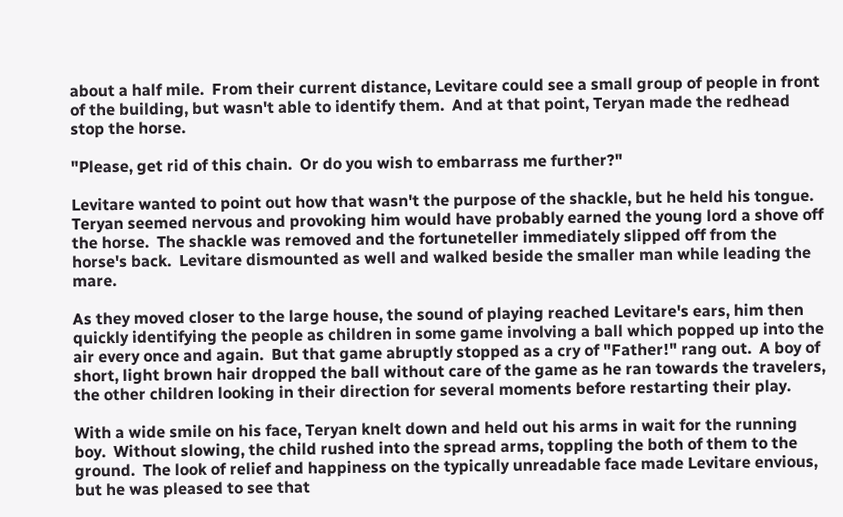about a half mile.  From their current distance, Levitare could see a small group of people in front of the building, but wasn't able to identify them.  And at that point, Teryan made the redhead stop the horse.

"Please, get rid of this chain.  Or do you wish to embarrass me further?"

Levitare wanted to point out how that wasn't the purpose of the shackle, but he held his tongue.  Teryan seemed nervous and provoking him would have probably earned the young lord a shove off the horse.  The shackle was removed and the fortuneteller immediately slipped off from the horse's back.  Levitare dismounted as well and walked beside the smaller man while leading the mare.

As they moved closer to the large house, the sound of playing reached Levitare's ears, him then quickly identifying the people as children in some game involving a ball which popped up into the air every once and again.  But that game abruptly stopped as a cry of "Father!" rang out.  A boy of short, light brown hair dropped the ball without care of the game as he ran towards the travelers, the other children looking in their direction for several moments before restarting their play.

With a wide smile on his face, Teryan knelt down and held out his arms in wait for the running boy.  Without slowing, the child rushed into the spread arms, toppling the both of them to the ground.  The look of relief and happiness on the typically unreadable face made Levitare envious, but he was pleased to see that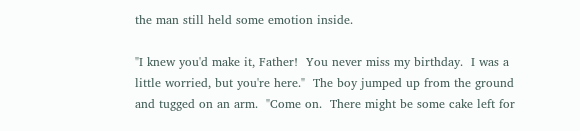the man still held some emotion inside.

"I knew you'd make it, Father!  You never miss my birthday.  I was a little worried, but you're here."  The boy jumped up from the ground and tugged on an arm.  "Come on.  There might be some cake left for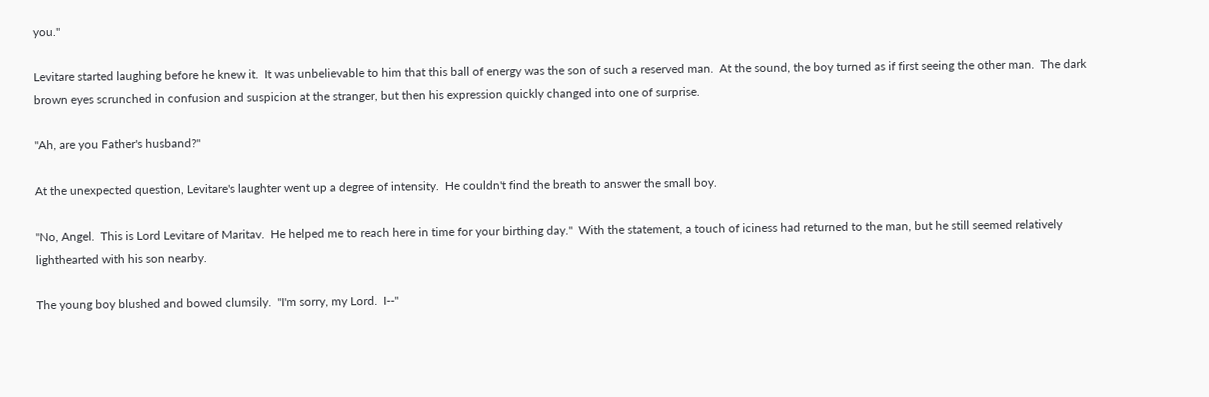you."

Levitare started laughing before he knew it.  It was unbelievable to him that this ball of energy was the son of such a reserved man.  At the sound, the boy turned as if first seeing the other man.  The dark brown eyes scrunched in confusion and suspicion at the stranger, but then his expression quickly changed into one of surprise.

"Ah, are you Father's husband?"

At the unexpected question, Levitare's laughter went up a degree of intensity.  He couldn't find the breath to answer the small boy.

"No, Angel.  This is Lord Levitare of Maritav.  He helped me to reach here in time for your birthing day."  With the statement, a touch of iciness had returned to the man, but he still seemed relatively lighthearted with his son nearby.

The young boy blushed and bowed clumsily.  "I'm sorry, my Lord.  I--"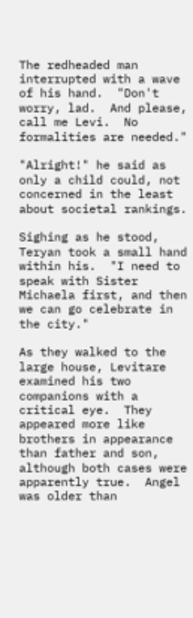The redheaded man interrupted with a wave of his hand.  "Don't worry, lad.  And please, call me Levi.  No formalities are needed."

"Alright!" he said as only a child could, not concerned in the least about societal rankings.

Sighing as he stood, Teryan took a small hand within his.  "I need to speak with Sister Michaela first, and then we can go celebrate in the city."

As they walked to the large house, Levitare examined his two companions with a critical eye.  They appeared more like brothers in appearance than father and son, although both cases were apparently true.  Angel was older than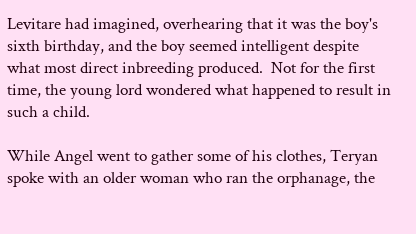Levitare had imagined, overhearing that it was the boy's sixth birthday, and the boy seemed intelligent despite what most direct inbreeding produced.  Not for the first time, the young lord wondered what happened to result in such a child.

While Angel went to gather some of his clothes, Teryan spoke with an older woman who ran the orphanage, the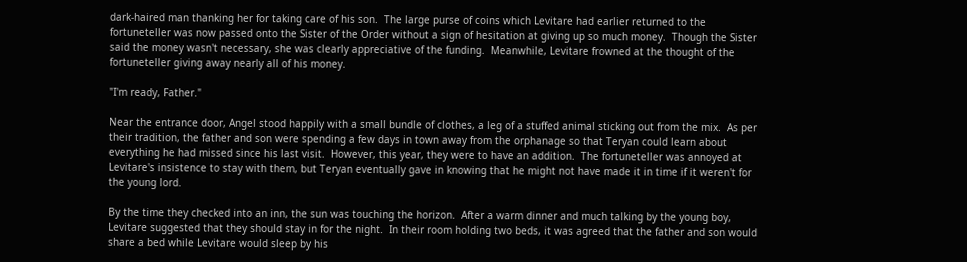dark-haired man thanking her for taking care of his son.  The large purse of coins which Levitare had earlier returned to the fortuneteller was now passed onto the Sister of the Order without a sign of hesitation at giving up so much money.  Though the Sister said the money wasn't necessary, she was clearly appreciative of the funding.  Meanwhile, Levitare frowned at the thought of the fortuneteller giving away nearly all of his money.

"I'm ready, Father."

Near the entrance door, Angel stood happily with a small bundle of clothes, a leg of a stuffed animal sticking out from the mix.  As per their tradition, the father and son were spending a few days in town away from the orphanage so that Teryan could learn about everything he had missed since his last visit.  However, this year, they were to have an addition.  The fortuneteller was annoyed at Levitare's insistence to stay with them, but Teryan eventually gave in knowing that he might not have made it in time if it weren't for the young lord.

By the time they checked into an inn, the sun was touching the horizon.  After a warm dinner and much talking by the young boy, Levitare suggested that they should stay in for the night.  In their room holding two beds, it was agreed that the father and son would share a bed while Levitare would sleep by his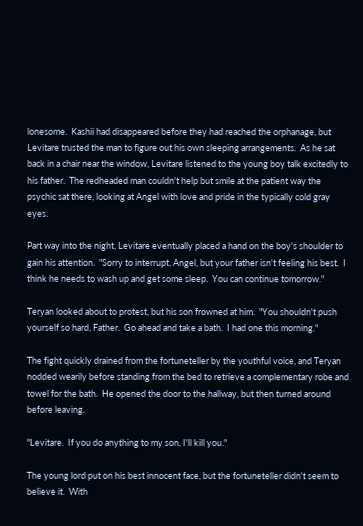lonesome.  Kashii had disappeared before they had reached the orphanage, but Levitare trusted the man to figure out his own sleeping arrangements.  As he sat back in a chair near the window, Levitare listened to the young boy talk excitedly to his father.  The redheaded man couldn't help but smile at the patient way the psychic sat there, looking at Angel with love and pride in the typically cold gray eyes.

Part way into the night, Levitare eventually placed a hand on the boy's shoulder to gain his attention.  "Sorry to interrupt, Angel, but your father isn't feeling his best.  I think he needs to wash up and get some sleep.  You can continue tomorrow."

Teryan looked about to protest, but his son frowned at him.  "You shouldn't push yourself so hard, Father.  Go ahead and take a bath.  I had one this morning."

The fight quickly drained from the fortuneteller by the youthful voice, and Teryan nodded wearily before standing from the bed to retrieve a complementary robe and towel for the bath.  He opened the door to the hallway, but then turned around before leaving.

"Levitare.  If you do anything to my son, I'll kill you."

The young lord put on his best innocent face, but the fortuneteller didn't seem to believe it.  With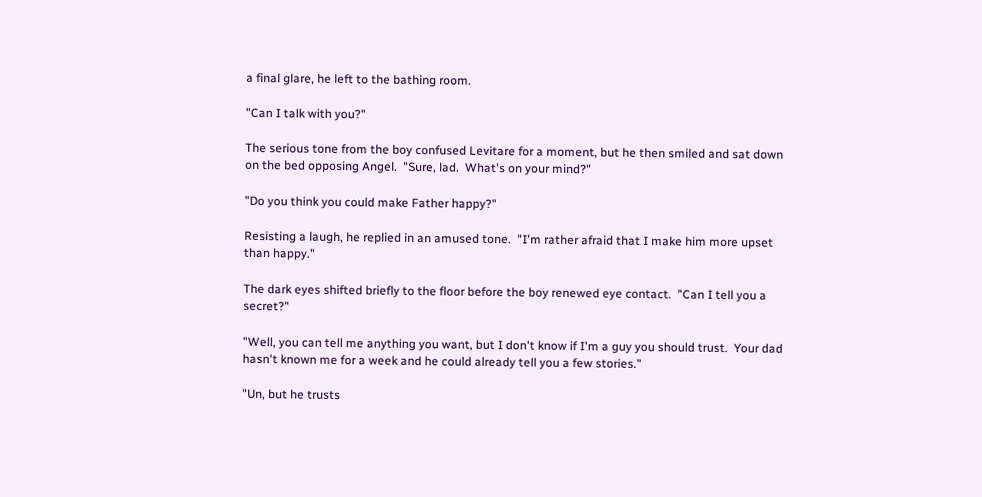a final glare, he left to the bathing room.

"Can I talk with you?"

The serious tone from the boy confused Levitare for a moment, but he then smiled and sat down on the bed opposing Angel.  "Sure, lad.  What's on your mind?"

"Do you think you could make Father happy?"

Resisting a laugh, he replied in an amused tone.  "I'm rather afraid that I make him more upset than happy."

The dark eyes shifted briefly to the floor before the boy renewed eye contact.  "Can I tell you a secret?"

"Well, you can tell me anything you want, but I don't know if I'm a guy you should trust.  Your dad hasn't known me for a week and he could already tell you a few stories."

"Un, but he trusts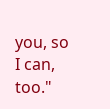you, so I can, too."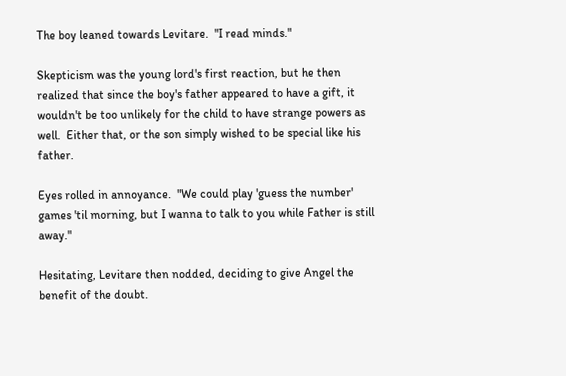The boy leaned towards Levitare.  "I read minds."

Skepticism was the young lord's first reaction, but he then realized that since the boy's father appeared to have a gift, it wouldn't be too unlikely for the child to have strange powers as well.  Either that, or the son simply wished to be special like his father.

Eyes rolled in annoyance.  "We could play 'guess the number' games 'til morning, but I wanna to talk to you while Father is still away."

Hesitating, Levitare then nodded, deciding to give Angel the benefit of the doubt.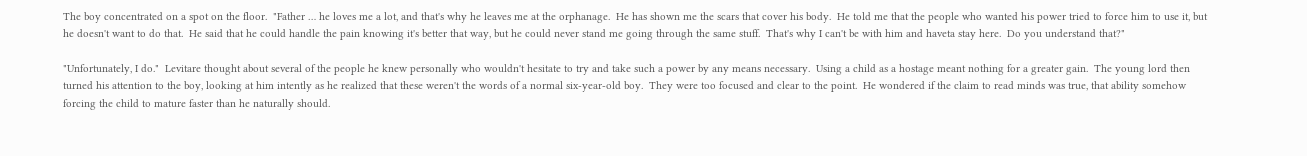The boy concentrated on a spot on the floor.  "Father … he loves me a lot, and that's why he leaves me at the orphanage.  He has shown me the scars that cover his body.  He told me that the people who wanted his power tried to force him to use it, but he doesn't want to do that.  He said that he could handle the pain knowing it's better that way, but he could never stand me going through the same stuff.  That's why I can't be with him and haveta stay here.  Do you understand that?"

"Unfortunately, I do."  Levitare thought about several of the people he knew personally who wouldn't hesitate to try and take such a power by any means necessary.  Using a child as a hostage meant nothing for a greater gain.  The young lord then turned his attention to the boy, looking at him intently as he realized that these weren't the words of a normal six-year-old boy.  They were too focused and clear to the point.  He wondered if the claim to read minds was true, that ability somehow forcing the child to mature faster than he naturally should.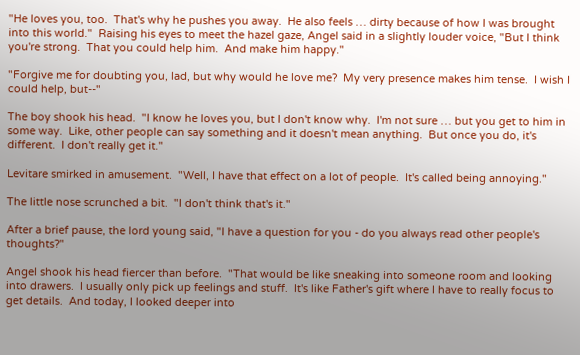"He loves you, too.  That's why he pushes you away.  He also feels … dirty because of how I was brought into this world."  Raising his eyes to meet the hazel gaze, Angel said in a slightly louder voice, "But I think you're strong.  That you could help him.  And make him happy."

"Forgive me for doubting you, lad, but why would he love me?  My very presence makes him tense.  I wish I could help, but--"

The boy shook his head.  "I know he loves you, but I don't know why.  I'm not sure … but you get to him in some way.  Like, other people can say something and it doesn't mean anything.  But once you do, it's different.  I don't really get it."

Levitare smirked in amusement.  "Well, I have that effect on a lot of people.  It's called being annoying."

The little nose scrunched a bit.  "I don't think that's it."

After a brief pause, the lord young said, "I have a question for you - do you always read other people's thoughts?"

Angel shook his head fiercer than before.  "That would be like sneaking into someone room and looking into drawers.  I usually only pick up feelings and stuff.  It's like Father's gift where I have to really focus to get details.  And today, I looked deeper into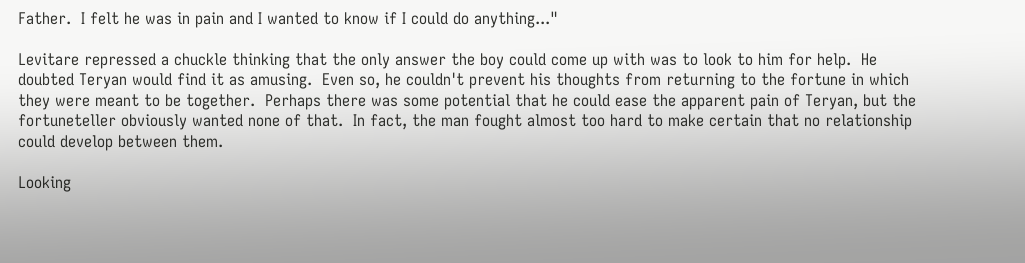Father.  I felt he was in pain and I wanted to know if I could do anything..."

Levitare repressed a chuckle thinking that the only answer the boy could come up with was to look to him for help.  He doubted Teryan would find it as amusing.  Even so, he couldn't prevent his thoughts from returning to the fortune in which they were meant to be together.  Perhaps there was some potential that he could ease the apparent pain of Teryan, but the fortuneteller obviously wanted none of that.  In fact, the man fought almost too hard to make certain that no relationship could develop between them.

Looking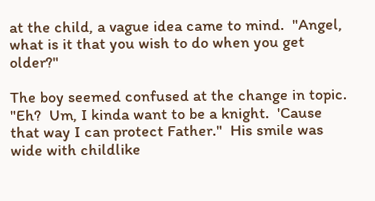at the child, a vague idea came to mind.  "Angel, what is it that you wish to do when you get older?"

The boy seemed confused at the change in topic.  "Eh?  Um, I kinda want to be a knight.  'Cause that way I can protect Father."  His smile was wide with childlike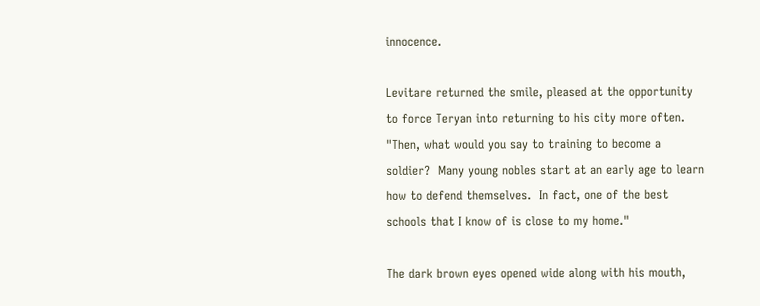innocence.

Levitare returned the smile, pleased at the opportunity to force Teryan into returning to his city more often.  "Then, what would you say to training to become a soldier?  Many young nobles start at an early age to learn how to defend themselves.  In fact, one of the best schools that I know of is close to my home."

The dark brown eyes opened wide along with his mouth,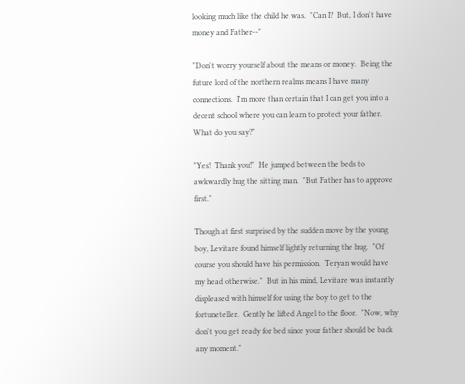looking much like the child he was.  "Can I?  But, I don't have money and Father--"

"Don't worry yourself about the means or money.  Being the future lord of the northern realms means I have many connections.  I'm more than certain that I can get you into a decent school where you can learn to protect your father.  What do you say?"

"Yes!  Thank you!"  He jumped between the beds to awkwardly hug the sitting man.  "But Father has to approve first."

Though at first surprised by the sudden move by the young boy, Levitare found himself lightly returning the hug.  "Of course you should have his permission.  Teryan would have my head otherwise."  But in his mind, Levitare was instantly displeased with himself for using the boy to get to the fortuneteller.  Gently he lifted Angel to the floor.  "Now, why don't you get ready for bed since your father should be back any moment."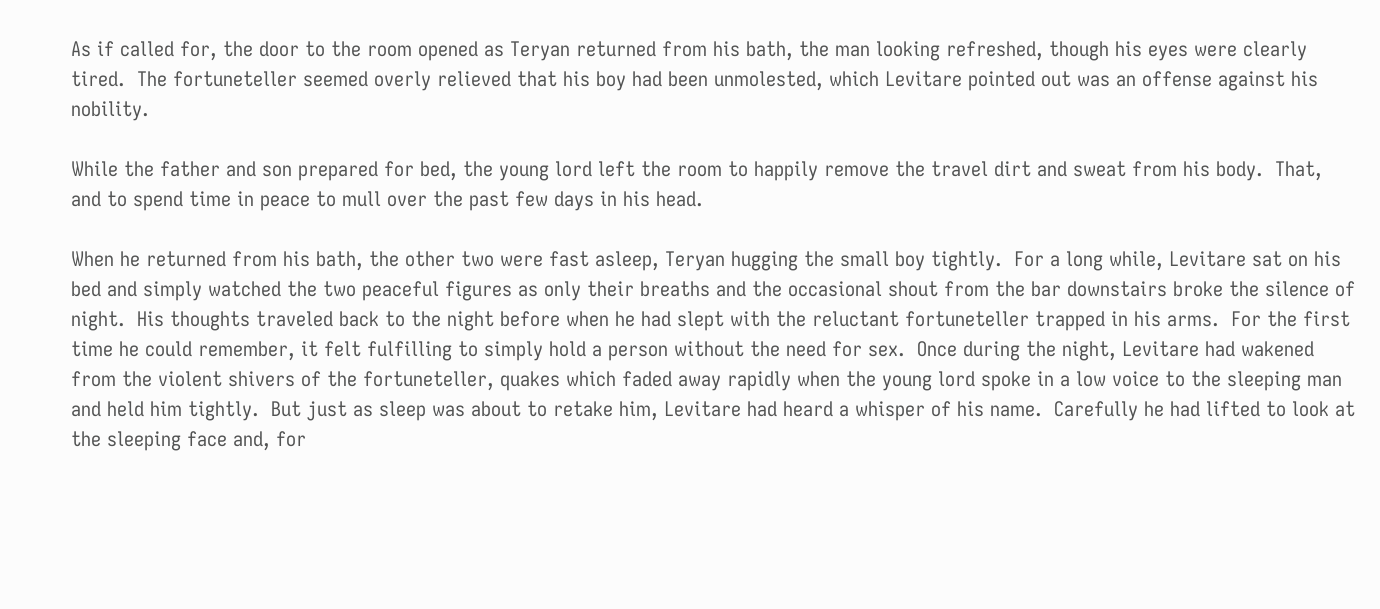As if called for, the door to the room opened as Teryan returned from his bath, the man looking refreshed, though his eyes were clearly tired.  The fortuneteller seemed overly relieved that his boy had been unmolested, which Levitare pointed out was an offense against his nobility.

While the father and son prepared for bed, the young lord left the room to happily remove the travel dirt and sweat from his body.  That, and to spend time in peace to mull over the past few days in his head.

When he returned from his bath, the other two were fast asleep, Teryan hugging the small boy tightly.  For a long while, Levitare sat on his bed and simply watched the two peaceful figures as only their breaths and the occasional shout from the bar downstairs broke the silence of night.  His thoughts traveled back to the night before when he had slept with the reluctant fortuneteller trapped in his arms.  For the first time he could remember, it felt fulfilling to simply hold a person without the need for sex.  Once during the night, Levitare had wakened from the violent shivers of the fortuneteller, quakes which faded away rapidly when the young lord spoke in a low voice to the sleeping man and held him tightly.  But just as sleep was about to retake him, Levitare had heard a whisper of his name.  Carefully he had lifted to look at the sleeping face and, for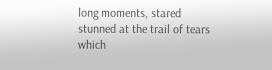long moments, stared stunned at the trail of tears which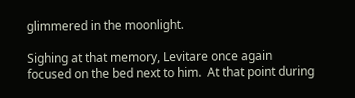glimmered in the moonlight.

Sighing at that memory, Levitare once again focused on the bed next to him.  At that point during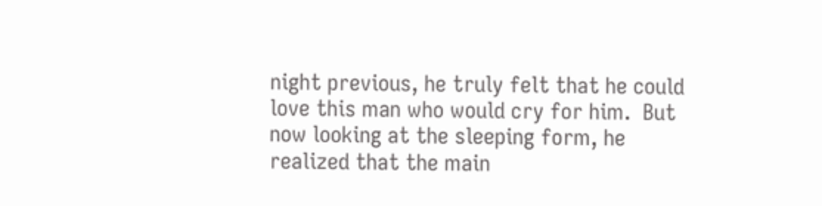night previous, he truly felt that he could love this man who would cry for him.  But now looking at the sleeping form, he realized that the main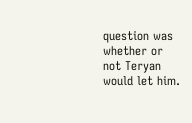question was whether or not Teryan would let him.